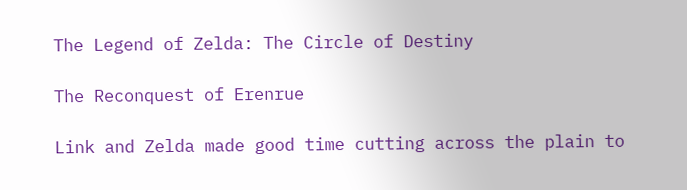The Legend of Zelda: The Circle of Destiny

The Reconquest of Erenrue

Link and Zelda made good time cutting across the plain to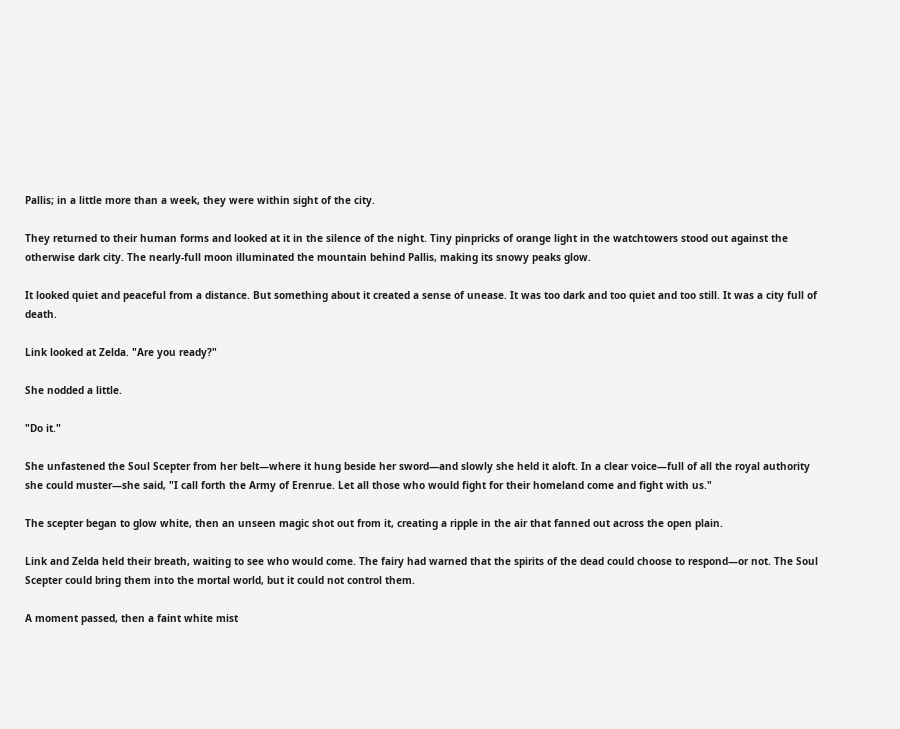Pallis; in a little more than a week, they were within sight of the city.

They returned to their human forms and looked at it in the silence of the night. Tiny pinpricks of orange light in the watchtowers stood out against the otherwise dark city. The nearly-full moon illuminated the mountain behind Pallis, making its snowy peaks glow.

It looked quiet and peaceful from a distance. But something about it created a sense of unease. It was too dark and too quiet and too still. It was a city full of death.

Link looked at Zelda. "Are you ready?"

She nodded a little.

"Do it."

She unfastened the Soul Scepter from her belt—where it hung beside her sword—and slowly she held it aloft. In a clear voice—full of all the royal authority she could muster—she said, "I call forth the Army of Erenrue. Let all those who would fight for their homeland come and fight with us."

The scepter began to glow white, then an unseen magic shot out from it, creating a ripple in the air that fanned out across the open plain.

Link and Zelda held their breath, waiting to see who would come. The fairy had warned that the spirits of the dead could choose to respond—or not. The Soul Scepter could bring them into the mortal world, but it could not control them.

A moment passed, then a faint white mist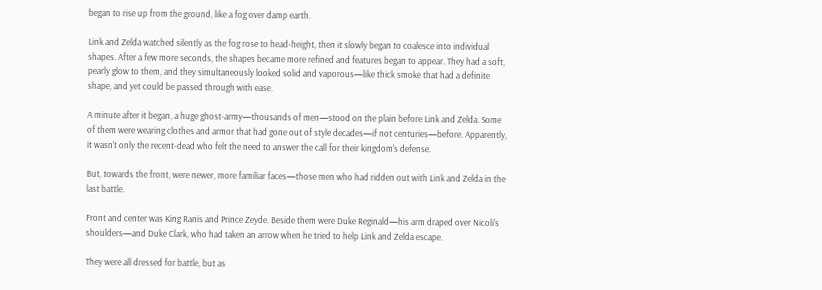began to rise up from the ground, like a fog over damp earth.

Link and Zelda watched silently as the fog rose to head-height, then it slowly began to coalesce into individual shapes. After a few more seconds, the shapes became more refined and features began to appear. They had a soft, pearly glow to them, and they simultaneously looked solid and vaporous—like thick smoke that had a definite shape, and yet could be passed through with ease.

A minute after it began, a huge ghost-army—thousands of men—stood on the plain before Link and Zelda. Some of them were wearing clothes and armor that had gone out of style decades—if not centuries—before. Apparently, it wasn't only the recent-dead who felt the need to answer the call for their kingdom's defense.

But, towards the front, were newer, more familiar faces—those men who had ridden out with Link and Zelda in the last battle.

Front and center was King Ranis and Prince Zeyde. Beside them were Duke Reginald—his arm draped over Nicoli's shoulders—and Duke Clark, who had taken an arrow when he tried to help Link and Zelda escape.

They were all dressed for battle, but as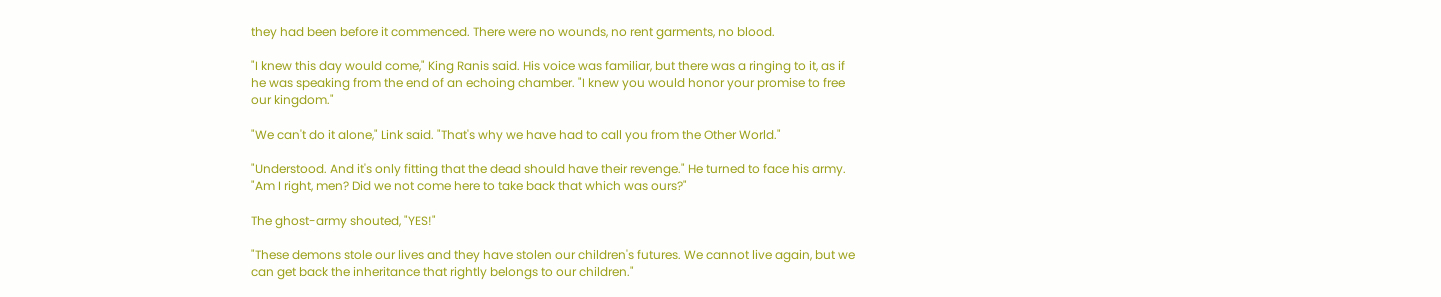they had been before it commenced. There were no wounds, no rent garments, no blood.

"I knew this day would come," King Ranis said. His voice was familiar, but there was a ringing to it, as if he was speaking from the end of an echoing chamber. "I knew you would honor your promise to free our kingdom."

"We can't do it alone," Link said. "That's why we have had to call you from the Other World."

"Understood. And it's only fitting that the dead should have their revenge." He turned to face his army. "Am I right, men? Did we not come here to take back that which was ours?"

The ghost-army shouted, "YES!"

"These demons stole our lives and they have stolen our children's futures. We cannot live again, but we can get back the inheritance that rightly belongs to our children."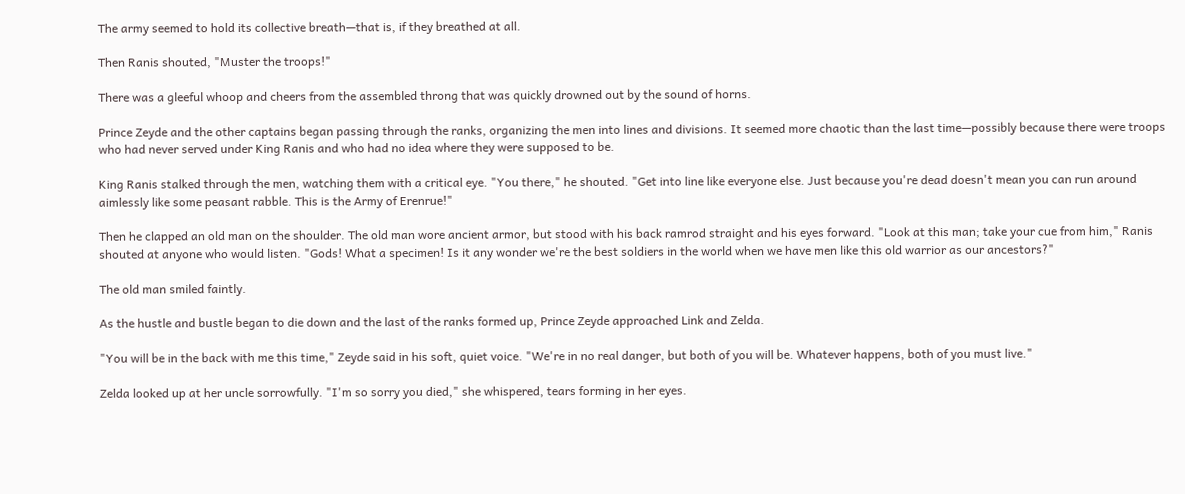The army seemed to hold its collective breath—that is, if they breathed at all.

Then Ranis shouted, "Muster the troops!"

There was a gleeful whoop and cheers from the assembled throng that was quickly drowned out by the sound of horns.

Prince Zeyde and the other captains began passing through the ranks, organizing the men into lines and divisions. It seemed more chaotic than the last time—possibly because there were troops who had never served under King Ranis and who had no idea where they were supposed to be.

King Ranis stalked through the men, watching them with a critical eye. "You there," he shouted. "Get into line like everyone else. Just because you're dead doesn't mean you can run around aimlessly like some peasant rabble. This is the Army of Erenrue!"

Then he clapped an old man on the shoulder. The old man wore ancient armor, but stood with his back ramrod straight and his eyes forward. "Look at this man; take your cue from him," Ranis shouted at anyone who would listen. "Gods! What a specimen! Is it any wonder we're the best soldiers in the world when we have men like this old warrior as our ancestors?"

The old man smiled faintly.

As the hustle and bustle began to die down and the last of the ranks formed up, Prince Zeyde approached Link and Zelda.

"You will be in the back with me this time," Zeyde said in his soft, quiet voice. "We're in no real danger, but both of you will be. Whatever happens, both of you must live."

Zelda looked up at her uncle sorrowfully. "I'm so sorry you died," she whispered, tears forming in her eyes.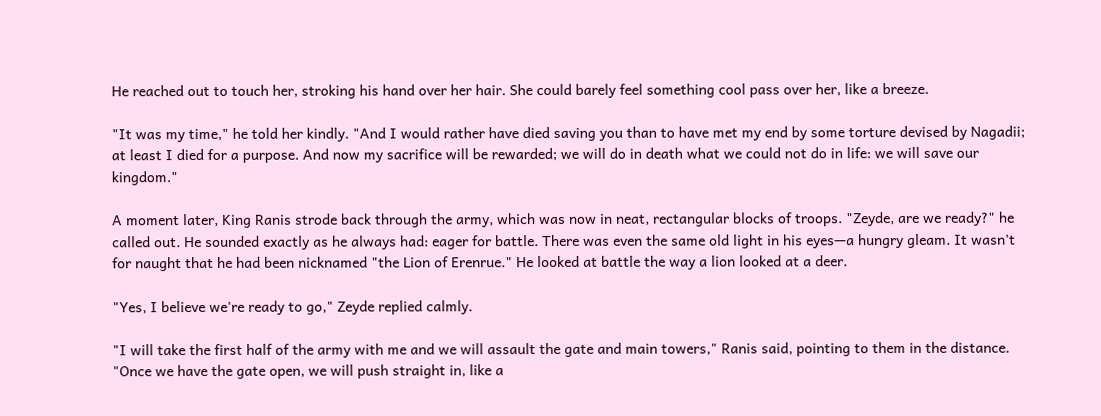He reached out to touch her, stroking his hand over her hair. She could barely feel something cool pass over her, like a breeze.

"It was my time," he told her kindly. "And I would rather have died saving you than to have met my end by some torture devised by Nagadii; at least I died for a purpose. And now my sacrifice will be rewarded; we will do in death what we could not do in life: we will save our kingdom."

A moment later, King Ranis strode back through the army, which was now in neat, rectangular blocks of troops. "Zeyde, are we ready?" he called out. He sounded exactly as he always had: eager for battle. There was even the same old light in his eyes—a hungry gleam. It wasn't for naught that he had been nicknamed "the Lion of Erenrue." He looked at battle the way a lion looked at a deer.

"Yes, I believe we're ready to go," Zeyde replied calmly.

"I will take the first half of the army with me and we will assault the gate and main towers," Ranis said, pointing to them in the distance. "Once we have the gate open, we will push straight in, like a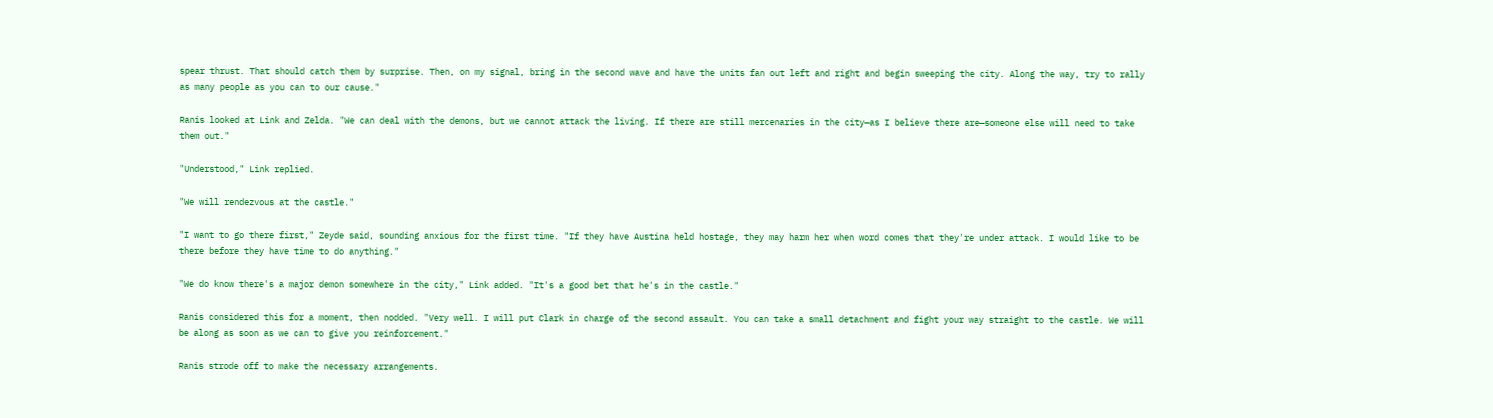spear thrust. That should catch them by surprise. Then, on my signal, bring in the second wave and have the units fan out left and right and begin sweeping the city. Along the way, try to rally as many people as you can to our cause."

Ranis looked at Link and Zelda. "We can deal with the demons, but we cannot attack the living. If there are still mercenaries in the city—as I believe there are—someone else will need to take them out."

"Understood," Link replied.

"We will rendezvous at the castle."

"I want to go there first," Zeyde said, sounding anxious for the first time. "If they have Austina held hostage, they may harm her when word comes that they're under attack. I would like to be there before they have time to do anything."

"We do know there's a major demon somewhere in the city," Link added. "It's a good bet that he's in the castle."

Ranis considered this for a moment, then nodded. "Very well. I will put Clark in charge of the second assault. You can take a small detachment and fight your way straight to the castle. We will be along as soon as we can to give you reinforcement."

Ranis strode off to make the necessary arrangements.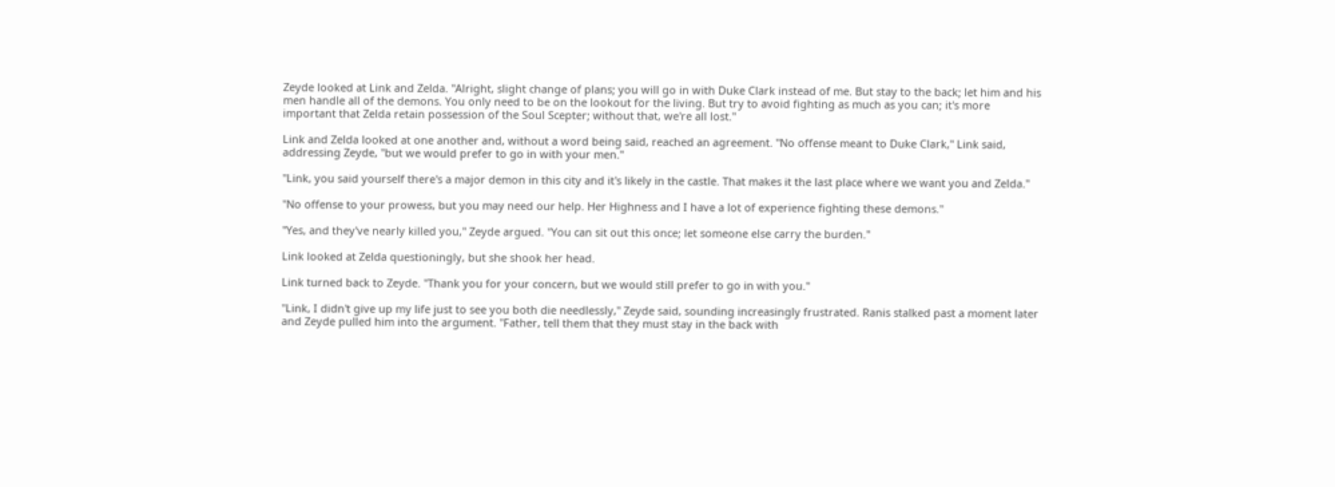Zeyde looked at Link and Zelda. "Alright, slight change of plans; you will go in with Duke Clark instead of me. But stay to the back; let him and his men handle all of the demons. You only need to be on the lookout for the living. But try to avoid fighting as much as you can; it's more important that Zelda retain possession of the Soul Scepter; without that, we're all lost."

Link and Zelda looked at one another and, without a word being said, reached an agreement. "No offense meant to Duke Clark," Link said, addressing Zeyde, "but we would prefer to go in with your men."

"Link, you said yourself there's a major demon in this city and it's likely in the castle. That makes it the last place where we want you and Zelda."

"No offense to your prowess, but you may need our help. Her Highness and I have a lot of experience fighting these demons."

"Yes, and they've nearly killed you," Zeyde argued. "You can sit out this once; let someone else carry the burden."

Link looked at Zelda questioningly, but she shook her head.

Link turned back to Zeyde. "Thank you for your concern, but we would still prefer to go in with you."

"Link, I didn't give up my life just to see you both die needlessly," Zeyde said, sounding increasingly frustrated. Ranis stalked past a moment later and Zeyde pulled him into the argument. "Father, tell them that they must stay in the back with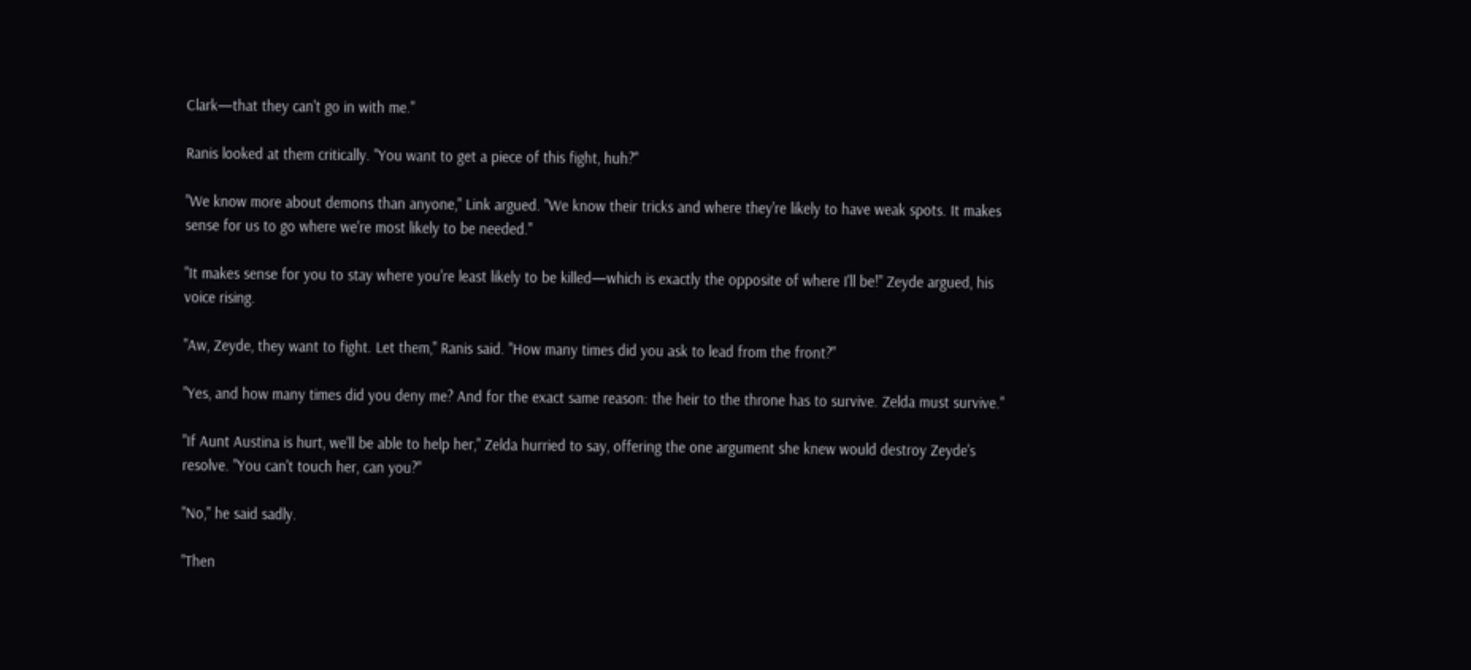Clark—that they can't go in with me."

Ranis looked at them critically. "You want to get a piece of this fight, huh?"

"We know more about demons than anyone," Link argued. "We know their tricks and where they're likely to have weak spots. It makes sense for us to go where we're most likely to be needed."

"It makes sense for you to stay where you're least likely to be killed—which is exactly the opposite of where I'll be!" Zeyde argued, his voice rising.

"Aw, Zeyde, they want to fight. Let them," Ranis said. "How many times did you ask to lead from the front?"

"Yes, and how many times did you deny me? And for the exact same reason: the heir to the throne has to survive. Zelda must survive."

"If Aunt Austina is hurt, we'll be able to help her," Zelda hurried to say, offering the one argument she knew would destroy Zeyde's resolve. "You can't touch her, can you?"

"No," he said sadly.

"Then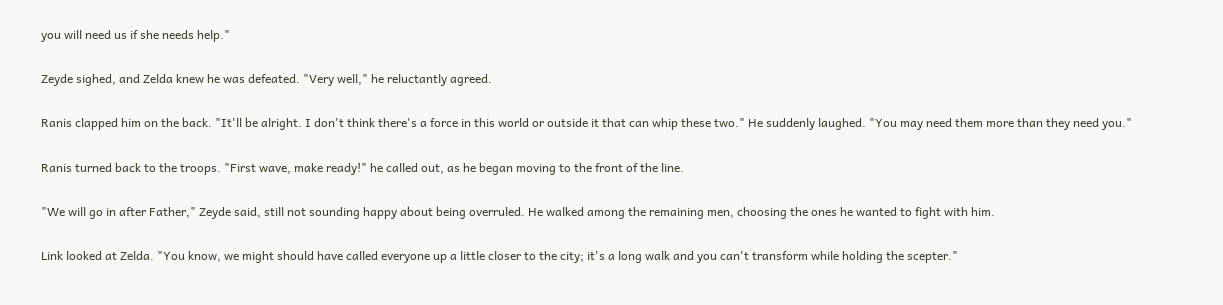you will need us if she needs help."

Zeyde sighed, and Zelda knew he was defeated. "Very well," he reluctantly agreed.

Ranis clapped him on the back. "It'll be alright. I don't think there's a force in this world or outside it that can whip these two." He suddenly laughed. "You may need them more than they need you."

Ranis turned back to the troops. "First wave, make ready!" he called out, as he began moving to the front of the line.

"We will go in after Father," Zeyde said, still not sounding happy about being overruled. He walked among the remaining men, choosing the ones he wanted to fight with him.

Link looked at Zelda. "You know, we might should have called everyone up a little closer to the city; it's a long walk and you can't transform while holding the scepter."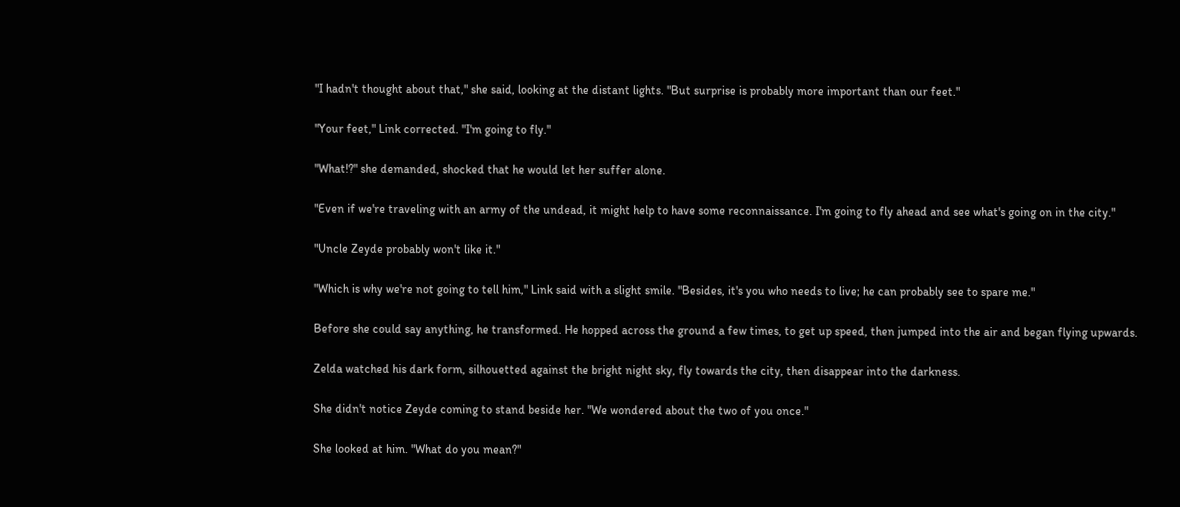"I hadn't thought about that," she said, looking at the distant lights. "But surprise is probably more important than our feet."

"Your feet," Link corrected. "I'm going to fly."

"What!?" she demanded, shocked that he would let her suffer alone.

"Even if we're traveling with an army of the undead, it might help to have some reconnaissance. I'm going to fly ahead and see what's going on in the city."

"Uncle Zeyde probably won't like it."

"Which is why we're not going to tell him," Link said with a slight smile. "Besides, it's you who needs to live; he can probably see to spare me."

Before she could say anything, he transformed. He hopped across the ground a few times, to get up speed, then jumped into the air and began flying upwards.

Zelda watched his dark form, silhouetted against the bright night sky, fly towards the city, then disappear into the darkness.

She didn't notice Zeyde coming to stand beside her. "We wondered about the two of you once."

She looked at him. "What do you mean?"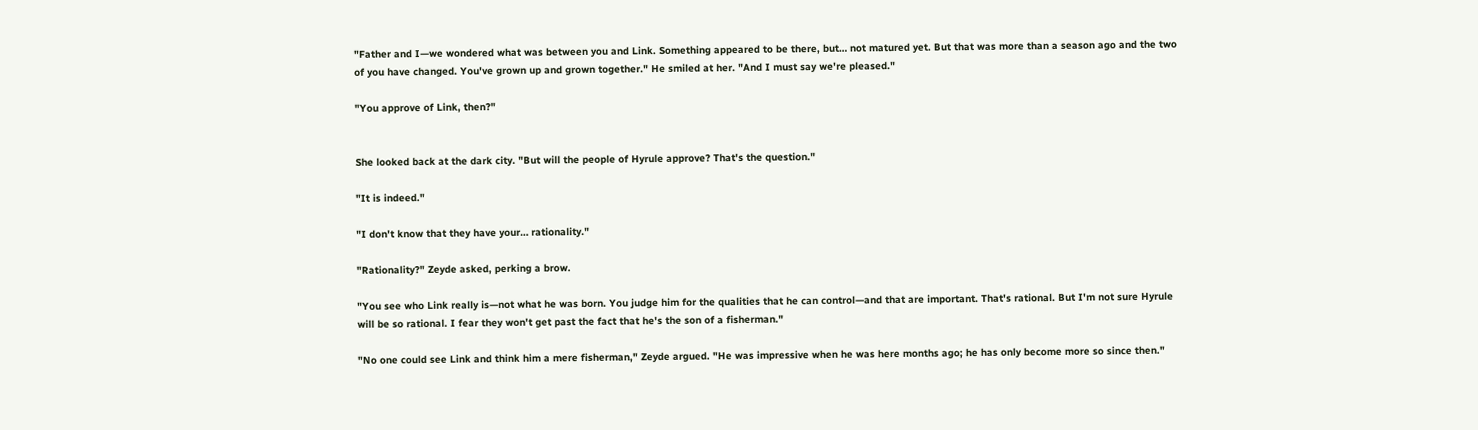"Father and I—we wondered what was between you and Link. Something appeared to be there, but… not matured yet. But that was more than a season ago and the two of you have changed. You've grown up and grown together." He smiled at her. "And I must say we're pleased."

"You approve of Link, then?"


She looked back at the dark city. "But will the people of Hyrule approve? That's the question."

"It is indeed."

"I don't know that they have your… rationality."

"Rationality?" Zeyde asked, perking a brow.

"You see who Link really is—not what he was born. You judge him for the qualities that he can control—and that are important. That's rational. But I'm not sure Hyrule will be so rational. I fear they won't get past the fact that he's the son of a fisherman."

"No one could see Link and think him a mere fisherman," Zeyde argued. "He was impressive when he was here months ago; he has only become more so since then."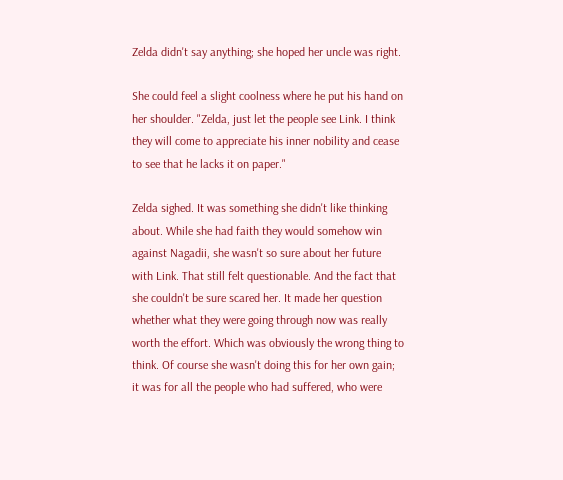Zelda didn't say anything; she hoped her uncle was right.

She could feel a slight coolness where he put his hand on her shoulder. "Zelda, just let the people see Link. I think they will come to appreciate his inner nobility and cease to see that he lacks it on paper."

Zelda sighed. It was something she didn't like thinking about. While she had faith they would somehow win against Nagadii, she wasn't so sure about her future with Link. That still felt questionable. And the fact that she couldn't be sure scared her. It made her question whether what they were going through now was really worth the effort. Which was obviously the wrong thing to think. Of course she wasn't doing this for her own gain; it was for all the people who had suffered, who were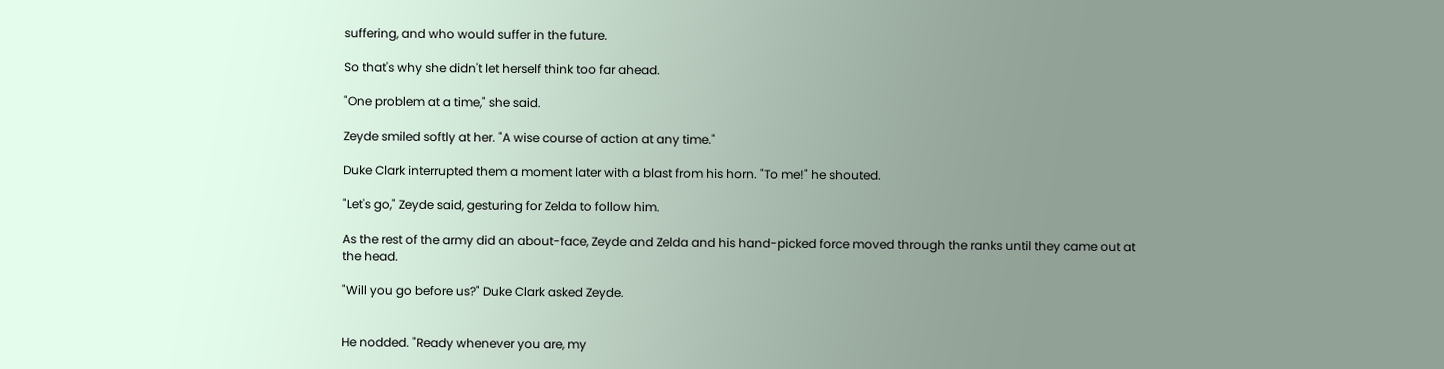suffering, and who would suffer in the future.

So that's why she didn't let herself think too far ahead.

"One problem at a time," she said.

Zeyde smiled softly at her. "A wise course of action at any time."

Duke Clark interrupted them a moment later with a blast from his horn. "To me!" he shouted.

"Let's go," Zeyde said, gesturing for Zelda to follow him.

As the rest of the army did an about-face, Zeyde and Zelda and his hand-picked force moved through the ranks until they came out at the head.

"Will you go before us?" Duke Clark asked Zeyde.


He nodded. "Ready whenever you are, my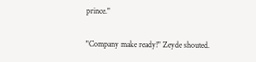prince."

"Company make ready!" Zeyde shouted.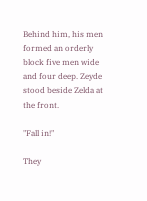Behind him, his men formed an orderly block five men wide and four deep. Zeyde stood beside Zelda at the front.

"Fall in!"

They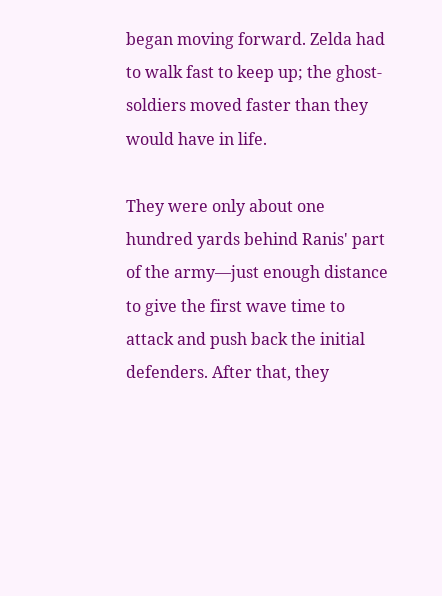began moving forward. Zelda had to walk fast to keep up; the ghost-soldiers moved faster than they would have in life.

They were only about one hundred yards behind Ranis' part of the army—just enough distance to give the first wave time to attack and push back the initial defenders. After that, they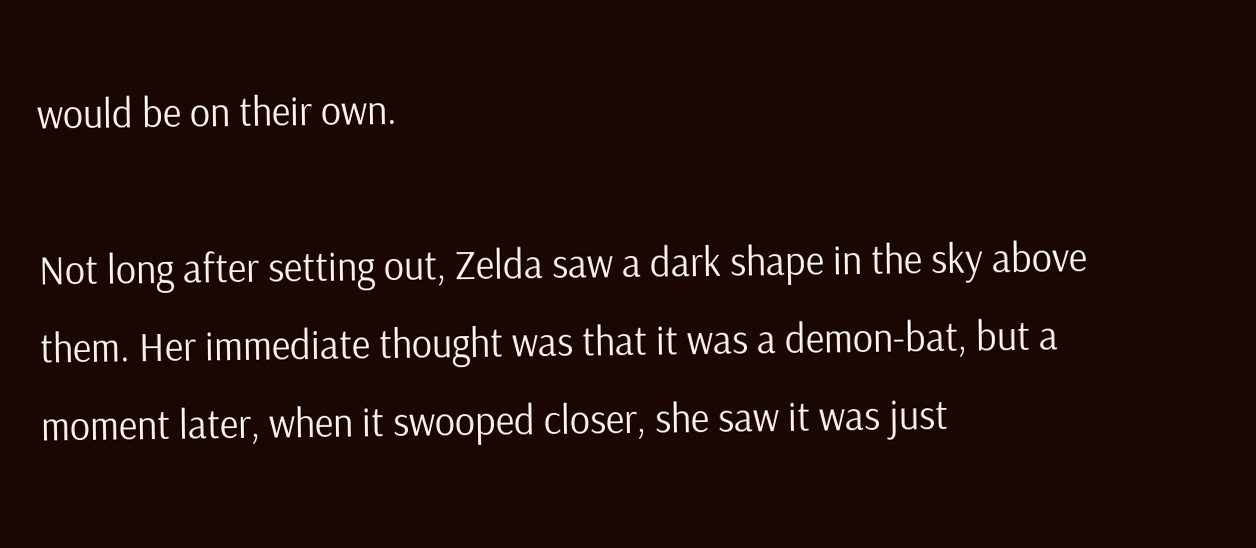would be on their own.

Not long after setting out, Zelda saw a dark shape in the sky above them. Her immediate thought was that it was a demon-bat, but a moment later, when it swooped closer, she saw it was just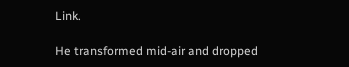Link.

He transformed mid-air and dropped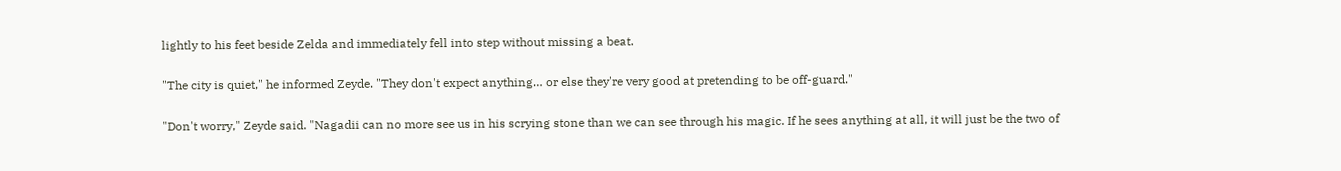lightly to his feet beside Zelda and immediately fell into step without missing a beat.

"The city is quiet," he informed Zeyde. "They don't expect anything… or else they're very good at pretending to be off-guard."

"Don't worry," Zeyde said. "Nagadii can no more see us in his scrying stone than we can see through his magic. If he sees anything at all, it will just be the two of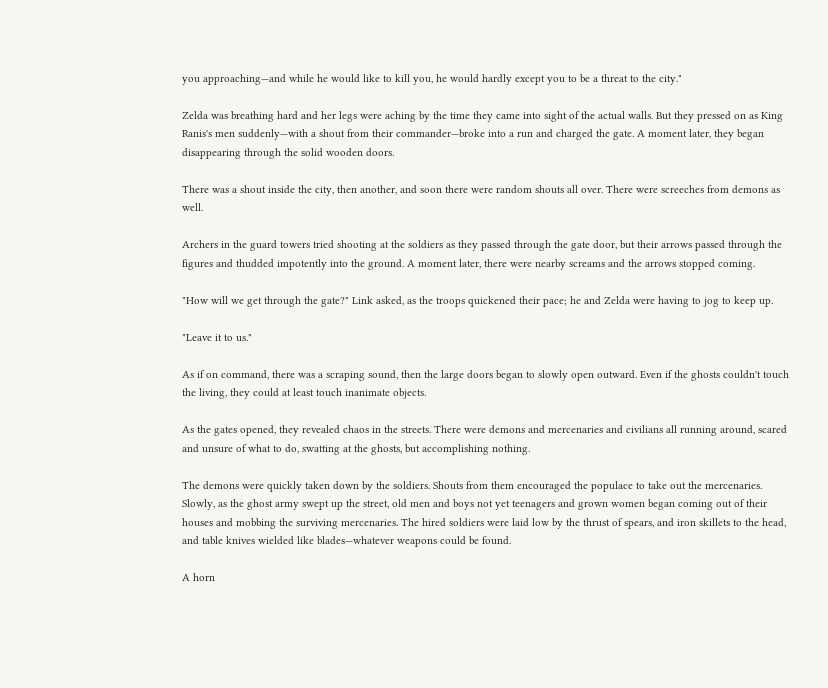you approaching—and while he would like to kill you, he would hardly except you to be a threat to the city."

Zelda was breathing hard and her legs were aching by the time they came into sight of the actual walls. But they pressed on as King Ranis's men suddenly—with a shout from their commander—broke into a run and charged the gate. A moment later, they began disappearing through the solid wooden doors.

There was a shout inside the city, then another, and soon there were random shouts all over. There were screeches from demons as well.

Archers in the guard towers tried shooting at the soldiers as they passed through the gate door, but their arrows passed through the figures and thudded impotently into the ground. A moment later, there were nearby screams and the arrows stopped coming.

"How will we get through the gate?" Link asked, as the troops quickened their pace; he and Zelda were having to jog to keep up.

"Leave it to us."

As if on command, there was a scraping sound, then the large doors began to slowly open outward. Even if the ghosts couldn't touch the living, they could at least touch inanimate objects.

As the gates opened, they revealed chaos in the streets. There were demons and mercenaries and civilians all running around, scared and unsure of what to do, swatting at the ghosts, but accomplishing nothing.

The demons were quickly taken down by the soldiers. Shouts from them encouraged the populace to take out the mercenaries. Slowly, as the ghost army swept up the street, old men and boys not yet teenagers and grown women began coming out of their houses and mobbing the surviving mercenaries. The hired soldiers were laid low by the thrust of spears, and iron skillets to the head, and table knives wielded like blades—whatever weapons could be found.

A horn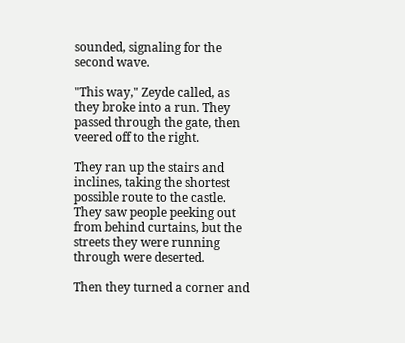sounded, signaling for the second wave.

"This way," Zeyde called, as they broke into a run. They passed through the gate, then veered off to the right.

They ran up the stairs and inclines, taking the shortest possible route to the castle. They saw people peeking out from behind curtains, but the streets they were running through were deserted.

Then they turned a corner and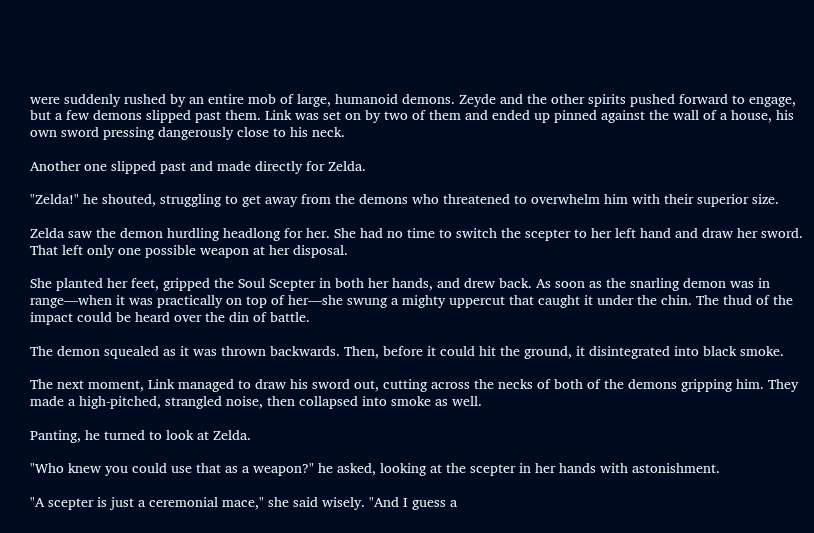were suddenly rushed by an entire mob of large, humanoid demons. Zeyde and the other spirits pushed forward to engage, but a few demons slipped past them. Link was set on by two of them and ended up pinned against the wall of a house, his own sword pressing dangerously close to his neck.

Another one slipped past and made directly for Zelda.

"Zelda!" he shouted, struggling to get away from the demons who threatened to overwhelm him with their superior size.

Zelda saw the demon hurdling headlong for her. She had no time to switch the scepter to her left hand and draw her sword. That left only one possible weapon at her disposal.

She planted her feet, gripped the Soul Scepter in both her hands, and drew back. As soon as the snarling demon was in range—when it was practically on top of her—she swung a mighty uppercut that caught it under the chin. The thud of the impact could be heard over the din of battle.

The demon squealed as it was thrown backwards. Then, before it could hit the ground, it disintegrated into black smoke.

The next moment, Link managed to draw his sword out, cutting across the necks of both of the demons gripping him. They made a high-pitched, strangled noise, then collapsed into smoke as well.

Panting, he turned to look at Zelda.

"Who knew you could use that as a weapon?" he asked, looking at the scepter in her hands with astonishment.

"A scepter is just a ceremonial mace," she said wisely. "And I guess a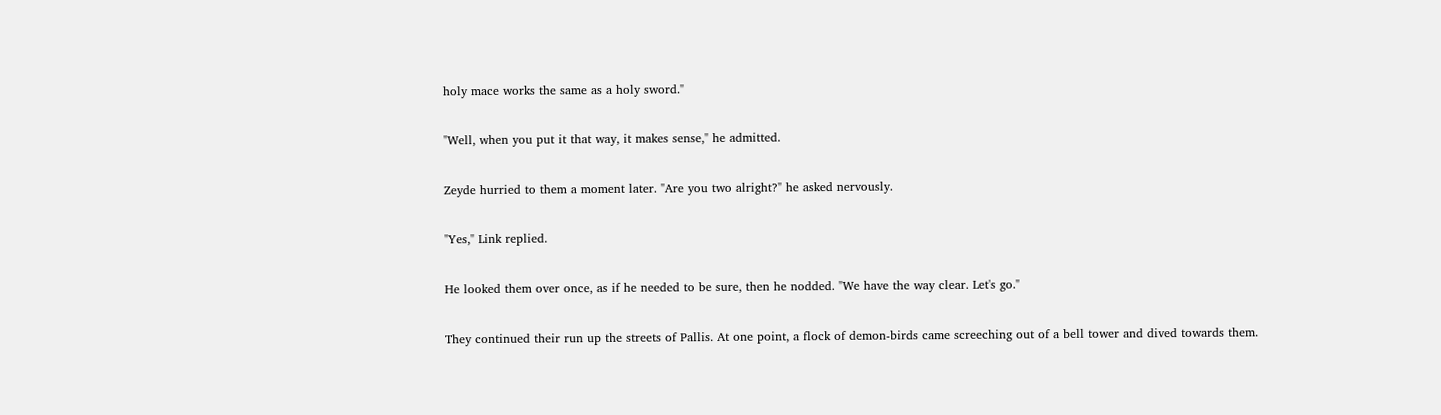holy mace works the same as a holy sword."

"Well, when you put it that way, it makes sense," he admitted.

Zeyde hurried to them a moment later. "Are you two alright?" he asked nervously.

"Yes," Link replied.

He looked them over once, as if he needed to be sure, then he nodded. "We have the way clear. Let's go."

They continued their run up the streets of Pallis. At one point, a flock of demon-birds came screeching out of a bell tower and dived towards them.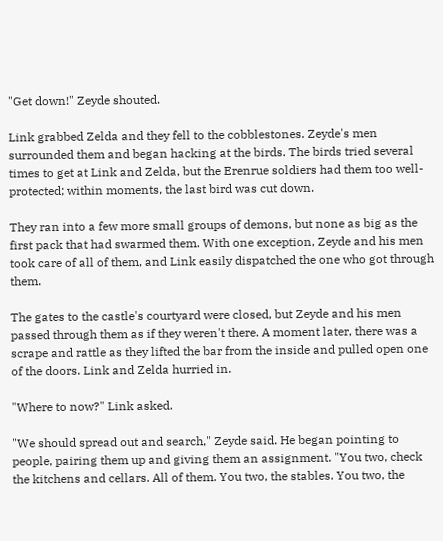"Get down!" Zeyde shouted.

Link grabbed Zelda and they fell to the cobblestones. Zeyde's men surrounded them and began hacking at the birds. The birds tried several times to get at Link and Zelda, but the Erenrue soldiers had them too well-protected; within moments, the last bird was cut down.

They ran into a few more small groups of demons, but none as big as the first pack that had swarmed them. With one exception, Zeyde and his men took care of all of them, and Link easily dispatched the one who got through them.

The gates to the castle's courtyard were closed, but Zeyde and his men passed through them as if they weren't there. A moment later, there was a scrape and rattle as they lifted the bar from the inside and pulled open one of the doors. Link and Zelda hurried in.

"Where to now?" Link asked.

"We should spread out and search," Zeyde said. He began pointing to people, pairing them up and giving them an assignment. "You two, check the kitchens and cellars. All of them. You two, the stables. You two, the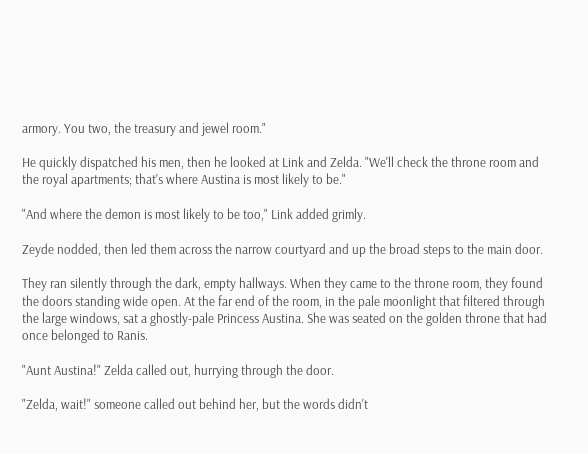armory. You two, the treasury and jewel room."

He quickly dispatched his men, then he looked at Link and Zelda. "We'll check the throne room and the royal apartments; that's where Austina is most likely to be."

"And where the demon is most likely to be too," Link added grimly.

Zeyde nodded, then led them across the narrow courtyard and up the broad steps to the main door.

They ran silently through the dark, empty hallways. When they came to the throne room, they found the doors standing wide open. At the far end of the room, in the pale moonlight that filtered through the large windows, sat a ghostly-pale Princess Austina. She was seated on the golden throne that had once belonged to Ranis.

"Aunt Austina!" Zelda called out, hurrying through the door.

"Zelda, wait!" someone called out behind her, but the words didn't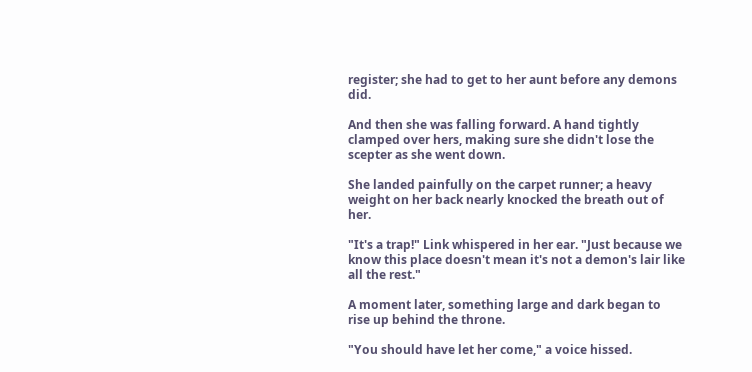register; she had to get to her aunt before any demons did.

And then she was falling forward. A hand tightly clamped over hers, making sure she didn't lose the scepter as she went down.

She landed painfully on the carpet runner; a heavy weight on her back nearly knocked the breath out of her.

"It's a trap!" Link whispered in her ear. "Just because we know this place doesn't mean it's not a demon's lair like all the rest."

A moment later, something large and dark began to rise up behind the throne.

"You should have let her come," a voice hissed.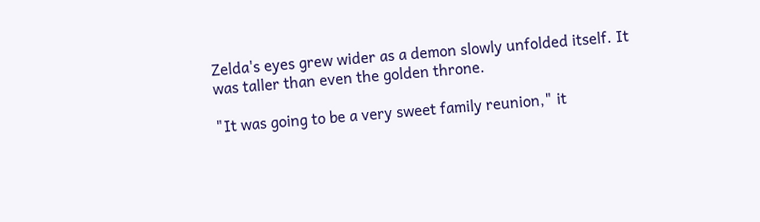Zelda's eyes grew wider as a demon slowly unfolded itself. It was taller than even the golden throne.

"It was going to be a very sweet family reunion," it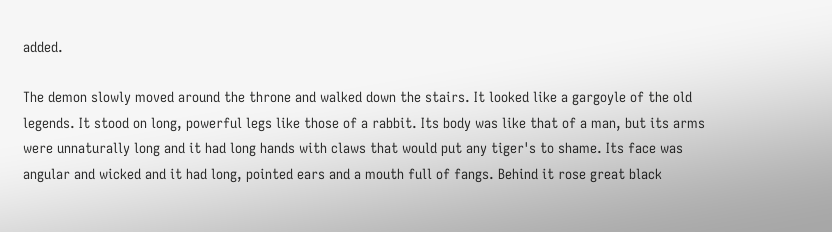added.

The demon slowly moved around the throne and walked down the stairs. It looked like a gargoyle of the old legends. It stood on long, powerful legs like those of a rabbit. Its body was like that of a man, but its arms were unnaturally long and it had long hands with claws that would put any tiger's to shame. Its face was angular and wicked and it had long, pointed ears and a mouth full of fangs. Behind it rose great black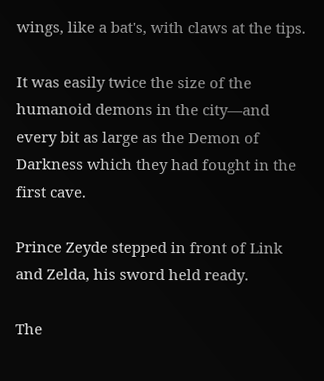wings, like a bat's, with claws at the tips.

It was easily twice the size of the humanoid demons in the city—and every bit as large as the Demon of Darkness which they had fought in the first cave.

Prince Zeyde stepped in front of Link and Zelda, his sword held ready.

The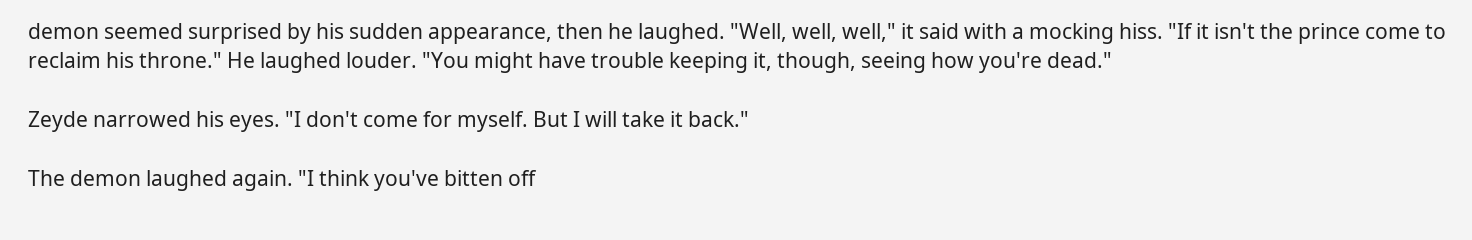demon seemed surprised by his sudden appearance, then he laughed. "Well, well, well," it said with a mocking hiss. "If it isn't the prince come to reclaim his throne." He laughed louder. "You might have trouble keeping it, though, seeing how you're dead."

Zeyde narrowed his eyes. "I don't come for myself. But I will take it back."

The demon laughed again. "I think you've bitten off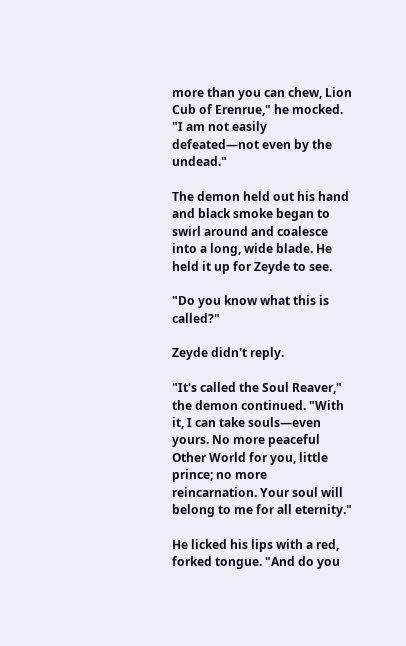more than you can chew, Lion Cub of Erenrue," he mocked. "I am not easily defeated—not even by the undead."

The demon held out his hand and black smoke began to swirl around and coalesce into a long, wide blade. He held it up for Zeyde to see.

"Do you know what this is called?"

Zeyde didn't reply.

"It's called the Soul Reaver," the demon continued. "With it, I can take souls—even yours. No more peaceful Other World for you, little prince; no more reincarnation. Your soul will belong to me for all eternity."

He licked his lips with a red, forked tongue. "And do you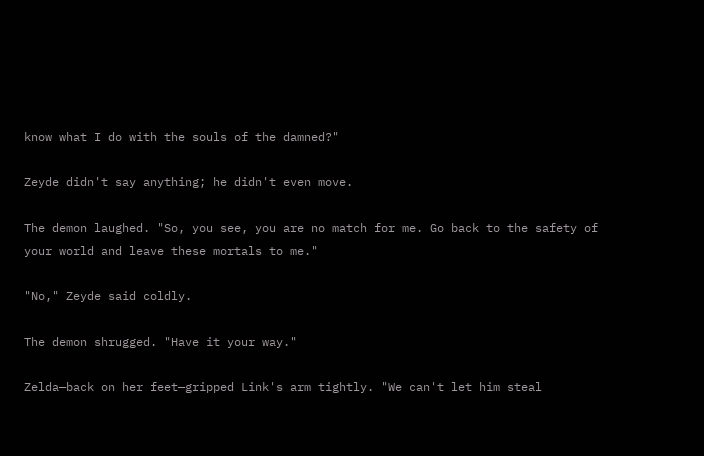know what I do with the souls of the damned?"

Zeyde didn't say anything; he didn't even move.

The demon laughed. "So, you see, you are no match for me. Go back to the safety of your world and leave these mortals to me."

"No," Zeyde said coldly.

The demon shrugged. "Have it your way."

Zelda—back on her feet—gripped Link's arm tightly. "We can't let him steal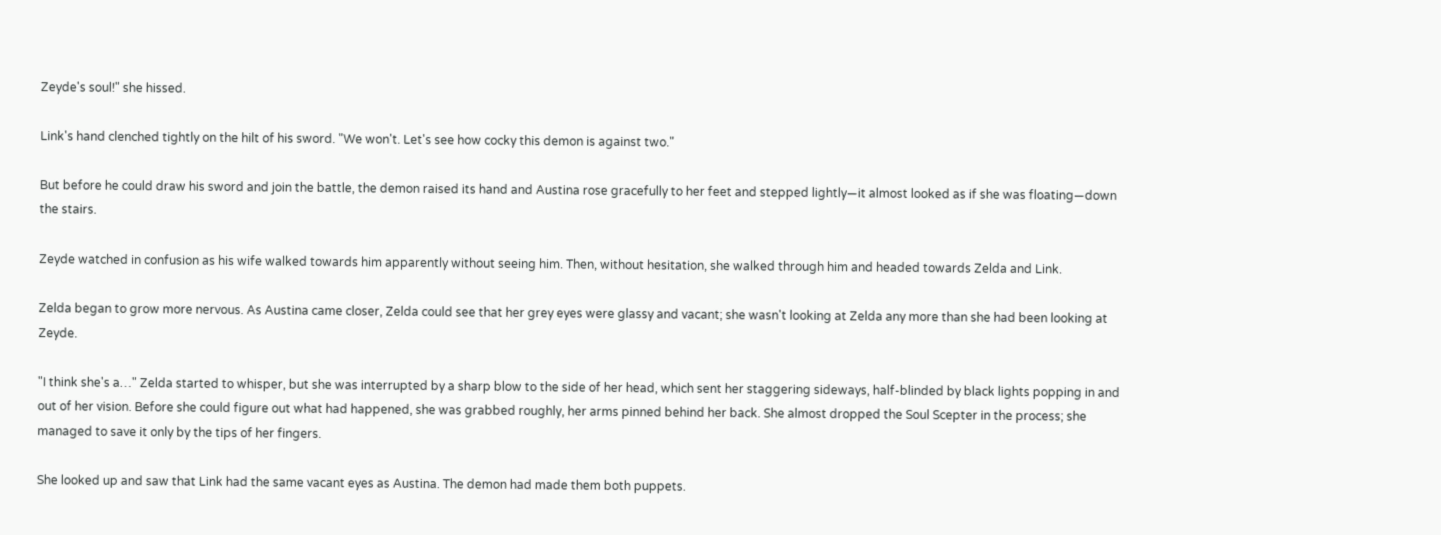Zeyde's soul!" she hissed.

Link's hand clenched tightly on the hilt of his sword. "We won't. Let's see how cocky this demon is against two."

But before he could draw his sword and join the battle, the demon raised its hand and Austina rose gracefully to her feet and stepped lightly—it almost looked as if she was floating—down the stairs.

Zeyde watched in confusion as his wife walked towards him apparently without seeing him. Then, without hesitation, she walked through him and headed towards Zelda and Link.

Zelda began to grow more nervous. As Austina came closer, Zelda could see that her grey eyes were glassy and vacant; she wasn't looking at Zelda any more than she had been looking at Zeyde.

"I think she's a…" Zelda started to whisper, but she was interrupted by a sharp blow to the side of her head, which sent her staggering sideways, half-blinded by black lights popping in and out of her vision. Before she could figure out what had happened, she was grabbed roughly, her arms pinned behind her back. She almost dropped the Soul Scepter in the process; she managed to save it only by the tips of her fingers.

She looked up and saw that Link had the same vacant eyes as Austina. The demon had made them both puppets.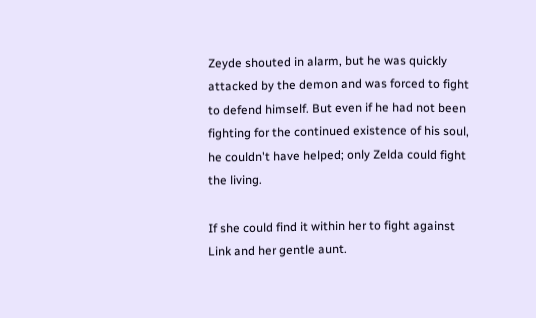Zeyde shouted in alarm, but he was quickly attacked by the demon and was forced to fight to defend himself. But even if he had not been fighting for the continued existence of his soul, he couldn't have helped; only Zelda could fight the living.

If she could find it within her to fight against Link and her gentle aunt.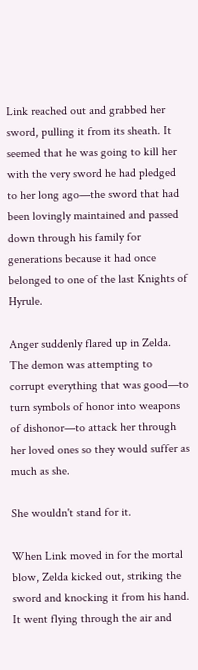Link reached out and grabbed her sword, pulling it from its sheath. It seemed that he was going to kill her with the very sword he had pledged to her long ago—the sword that had been lovingly maintained and passed down through his family for generations because it had once belonged to one of the last Knights of Hyrule.

Anger suddenly flared up in Zelda. The demon was attempting to corrupt everything that was good—to turn symbols of honor into weapons of dishonor—to attack her through her loved ones so they would suffer as much as she.

She wouldn't stand for it.

When Link moved in for the mortal blow, Zelda kicked out, striking the sword and knocking it from his hand. It went flying through the air and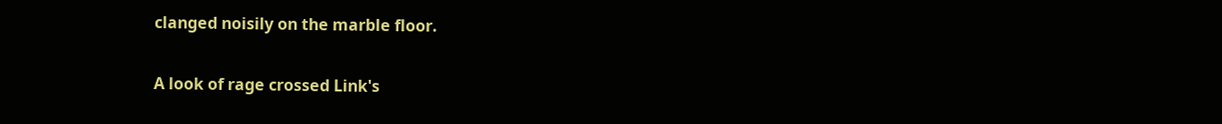clanged noisily on the marble floor.

A look of rage crossed Link's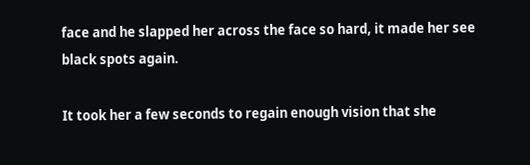face and he slapped her across the face so hard, it made her see black spots again.

It took her a few seconds to regain enough vision that she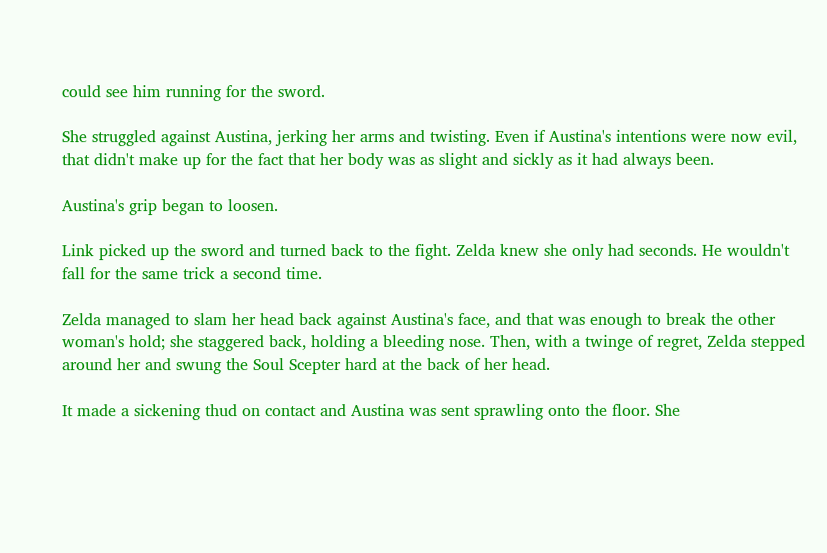could see him running for the sword.

She struggled against Austina, jerking her arms and twisting. Even if Austina's intentions were now evil, that didn't make up for the fact that her body was as slight and sickly as it had always been.

Austina's grip began to loosen.

Link picked up the sword and turned back to the fight. Zelda knew she only had seconds. He wouldn't fall for the same trick a second time.

Zelda managed to slam her head back against Austina's face, and that was enough to break the other woman's hold; she staggered back, holding a bleeding nose. Then, with a twinge of regret, Zelda stepped around her and swung the Soul Scepter hard at the back of her head.

It made a sickening thud on contact and Austina was sent sprawling onto the floor. She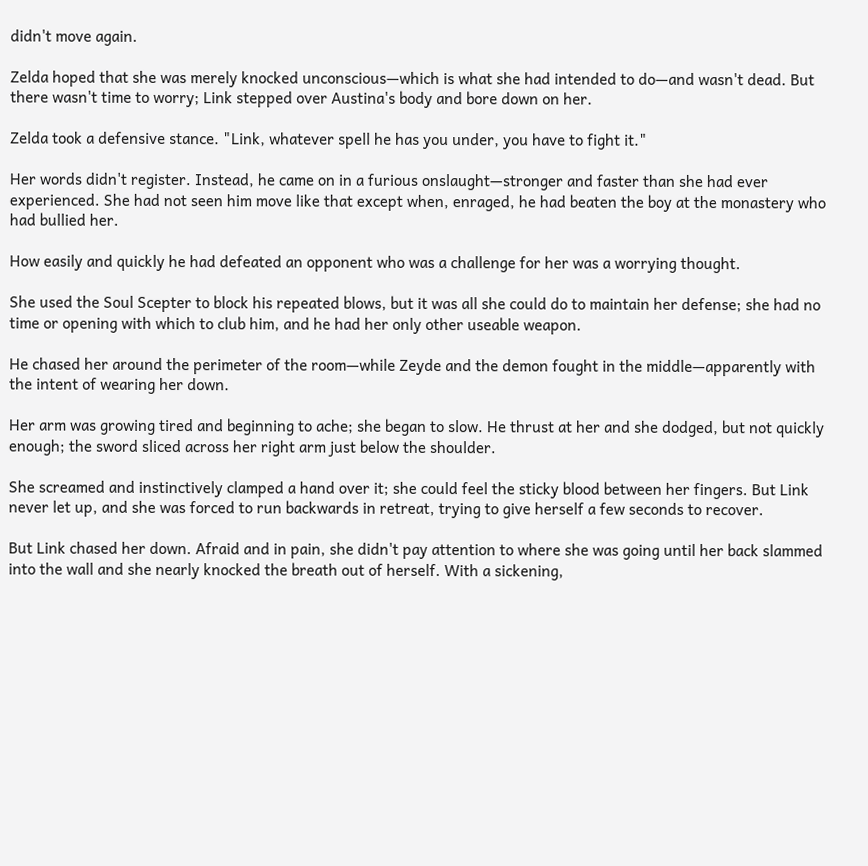didn't move again.

Zelda hoped that she was merely knocked unconscious—which is what she had intended to do—and wasn't dead. But there wasn't time to worry; Link stepped over Austina's body and bore down on her.

Zelda took a defensive stance. "Link, whatever spell he has you under, you have to fight it."

Her words didn't register. Instead, he came on in a furious onslaught—stronger and faster than she had ever experienced. She had not seen him move like that except when, enraged, he had beaten the boy at the monastery who had bullied her.

How easily and quickly he had defeated an opponent who was a challenge for her was a worrying thought.

She used the Soul Scepter to block his repeated blows, but it was all she could do to maintain her defense; she had no time or opening with which to club him, and he had her only other useable weapon.

He chased her around the perimeter of the room—while Zeyde and the demon fought in the middle—apparently with the intent of wearing her down.

Her arm was growing tired and beginning to ache; she began to slow. He thrust at her and she dodged, but not quickly enough; the sword sliced across her right arm just below the shoulder.

She screamed and instinctively clamped a hand over it; she could feel the sticky blood between her fingers. But Link never let up, and she was forced to run backwards in retreat, trying to give herself a few seconds to recover.

But Link chased her down. Afraid and in pain, she didn't pay attention to where she was going until her back slammed into the wall and she nearly knocked the breath out of herself. With a sickening,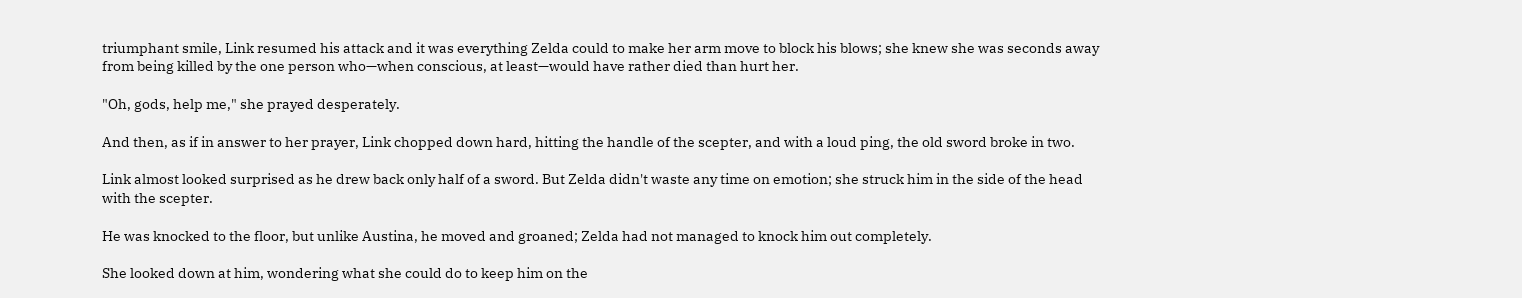triumphant smile, Link resumed his attack and it was everything Zelda could to make her arm move to block his blows; she knew she was seconds away from being killed by the one person who—when conscious, at least—would have rather died than hurt her.

"Oh, gods, help me," she prayed desperately.

And then, as if in answer to her prayer, Link chopped down hard, hitting the handle of the scepter, and with a loud ping, the old sword broke in two.

Link almost looked surprised as he drew back only half of a sword. But Zelda didn't waste any time on emotion; she struck him in the side of the head with the scepter.

He was knocked to the floor, but unlike Austina, he moved and groaned; Zelda had not managed to knock him out completely.

She looked down at him, wondering what she could do to keep him on the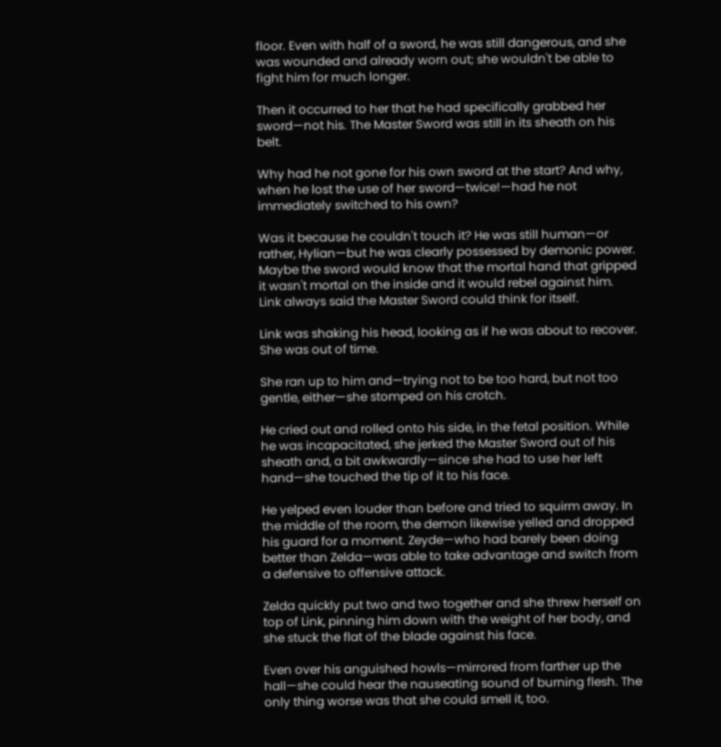floor. Even with half of a sword, he was still dangerous, and she was wounded and already worn out; she wouldn't be able to fight him for much longer.

Then it occurred to her that he had specifically grabbed her sword—not his. The Master Sword was still in its sheath on his belt.

Why had he not gone for his own sword at the start? And why, when he lost the use of her sword—twice!—had he not immediately switched to his own?

Was it because he couldn't touch it? He was still human—or rather, Hylian—but he was clearly possessed by demonic power. Maybe the sword would know that the mortal hand that gripped it wasn't mortal on the inside and it would rebel against him. Link always said the Master Sword could think for itself.

Link was shaking his head, looking as if he was about to recover. She was out of time.

She ran up to him and—trying not to be too hard, but not too gentle, either—she stomped on his crotch.

He cried out and rolled onto his side, in the fetal position. While he was incapacitated, she jerked the Master Sword out of his sheath and, a bit awkwardly—since she had to use her left hand—she touched the tip of it to his face.

He yelped even louder than before and tried to squirm away. In the middle of the room, the demon likewise yelled and dropped his guard for a moment. Zeyde—who had barely been doing better than Zelda—was able to take advantage and switch from a defensive to offensive attack.

Zelda quickly put two and two together and she threw herself on top of Link, pinning him down with the weight of her body, and she stuck the flat of the blade against his face.

Even over his anguished howls—mirrored from farther up the hall—she could hear the nauseating sound of burning flesh. The only thing worse was that she could smell it, too.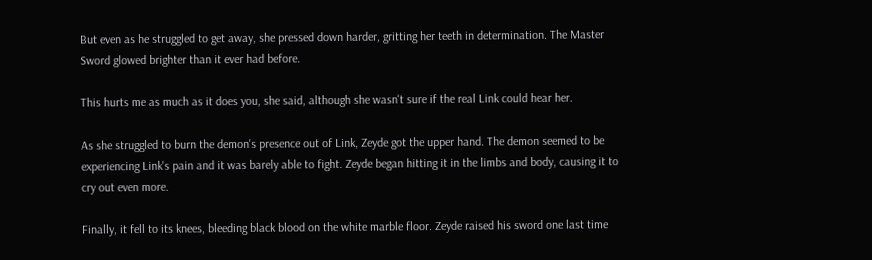But even as he struggled to get away, she pressed down harder, gritting her teeth in determination. The Master Sword glowed brighter than it ever had before.

This hurts me as much as it does you, she said, although she wasn't sure if the real Link could hear her.

As she struggled to burn the demon's presence out of Link, Zeyde got the upper hand. The demon seemed to be experiencing Link's pain and it was barely able to fight. Zeyde began hitting it in the limbs and body, causing it to cry out even more.

Finally, it fell to its knees, bleeding black blood on the white marble floor. Zeyde raised his sword one last time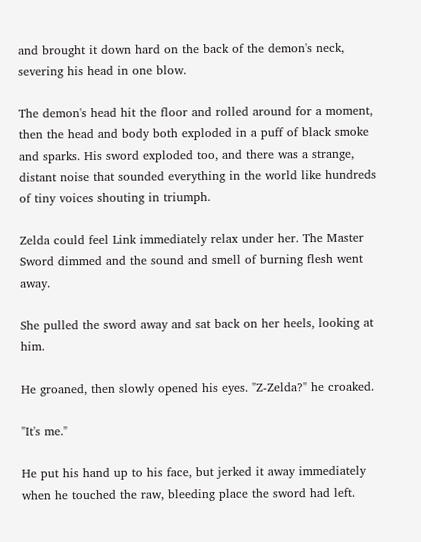and brought it down hard on the back of the demon's neck, severing his head in one blow.

The demon's head hit the floor and rolled around for a moment, then the head and body both exploded in a puff of black smoke and sparks. His sword exploded too, and there was a strange, distant noise that sounded everything in the world like hundreds of tiny voices shouting in triumph.

Zelda could feel Link immediately relax under her. The Master Sword dimmed and the sound and smell of burning flesh went away.

She pulled the sword away and sat back on her heels, looking at him.

He groaned, then slowly opened his eyes. "Z-Zelda?" he croaked.

"It's me."

He put his hand up to his face, but jerked it away immediately when he touched the raw, bleeding place the sword had left.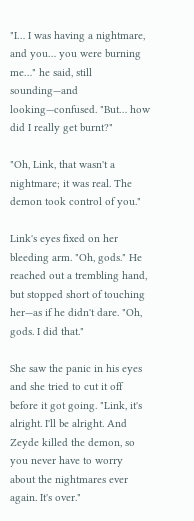"I… I was having a nightmare, and you… you were burning me…" he said, still sounding—and looking—confused. "But… how did I really get burnt?"

"Oh, Link, that wasn't a nightmare; it was real. The demon took control of you."

Link's eyes fixed on her bleeding arm. "Oh, gods." He reached out a trembling hand, but stopped short of touching her—as if he didn't dare. "Oh, gods. I did that."

She saw the panic in his eyes and she tried to cut it off before it got going. "Link, it's alright. I'll be alright. And Zeyde killed the demon, so you never have to worry about the nightmares ever again. It's over."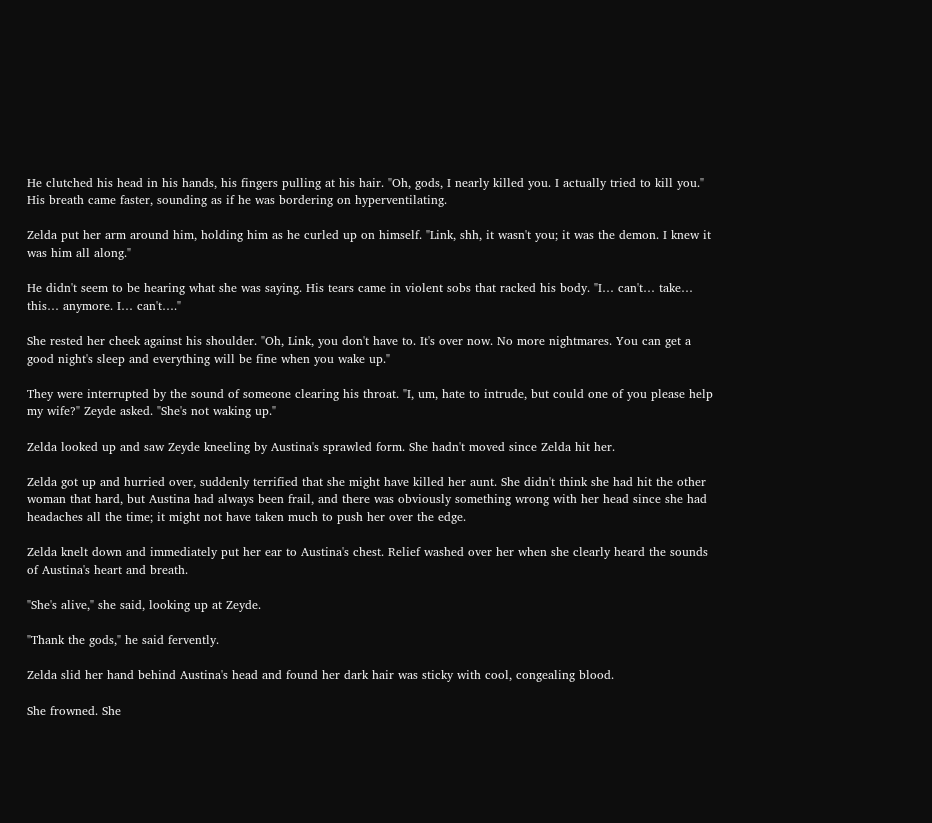He clutched his head in his hands, his fingers pulling at his hair. "Oh, gods, I nearly killed you. I actually tried to kill you." His breath came faster, sounding as if he was bordering on hyperventilating.

Zelda put her arm around him, holding him as he curled up on himself. "Link, shh, it wasn't you; it was the demon. I knew it was him all along."

He didn't seem to be hearing what she was saying. His tears came in violent sobs that racked his body. "I… can't… take… this… anymore. I… can't…."

She rested her cheek against his shoulder. "Oh, Link, you don't have to. It's over now. No more nightmares. You can get a good night's sleep and everything will be fine when you wake up."

They were interrupted by the sound of someone clearing his throat. "I, um, hate to intrude, but could one of you please help my wife?" Zeyde asked. "She's not waking up."

Zelda looked up and saw Zeyde kneeling by Austina's sprawled form. She hadn't moved since Zelda hit her.

Zelda got up and hurried over, suddenly terrified that she might have killed her aunt. She didn't think she had hit the other woman that hard, but Austina had always been frail, and there was obviously something wrong with her head since she had headaches all the time; it might not have taken much to push her over the edge.

Zelda knelt down and immediately put her ear to Austina's chest. Relief washed over her when she clearly heard the sounds of Austina's heart and breath.

"She's alive," she said, looking up at Zeyde.

"Thank the gods," he said fervently.

Zelda slid her hand behind Austina's head and found her dark hair was sticky with cool, congealing blood.

She frowned. She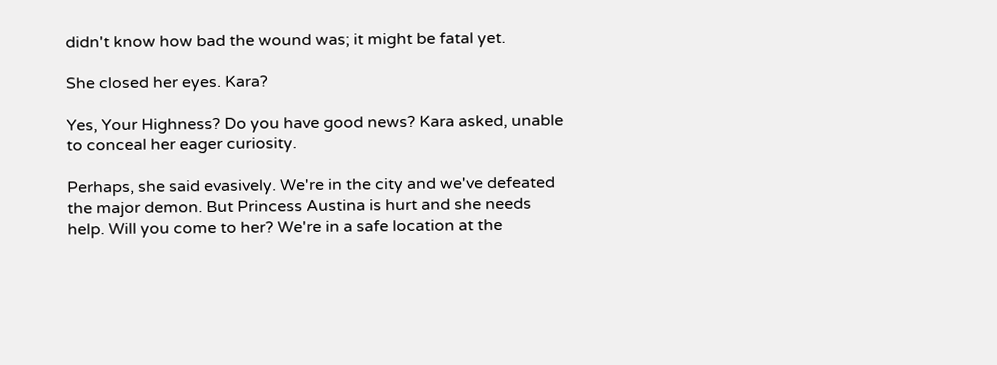didn't know how bad the wound was; it might be fatal yet.

She closed her eyes. Kara?

Yes, Your Highness? Do you have good news? Kara asked, unable to conceal her eager curiosity.

Perhaps, she said evasively. We're in the city and we've defeated the major demon. But Princess Austina is hurt and she needs help. Will you come to her? We're in a safe location at the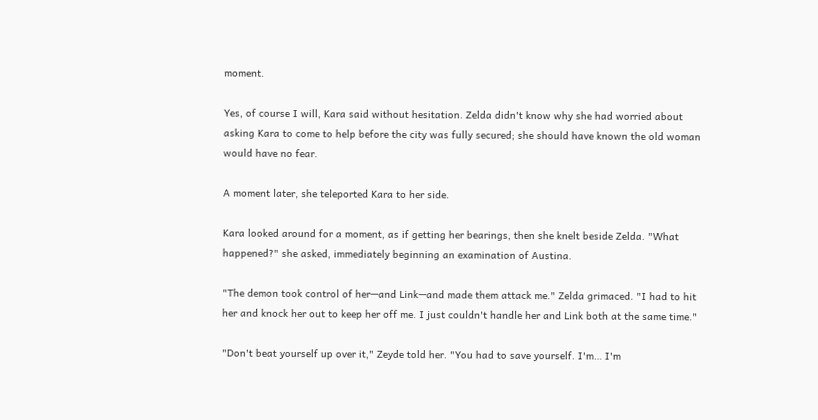moment.

Yes, of course I will, Kara said without hesitation. Zelda didn't know why she had worried about asking Kara to come to help before the city was fully secured; she should have known the old woman would have no fear.

A moment later, she teleported Kara to her side.

Kara looked around for a moment, as if getting her bearings, then she knelt beside Zelda. "What happened?" she asked, immediately beginning an examination of Austina.

"The demon took control of her—and Link—and made them attack me." Zelda grimaced. "I had to hit her and knock her out to keep her off me. I just couldn't handle her and Link both at the same time."

"Don't beat yourself up over it," Zeyde told her. "You had to save yourself. I'm… I'm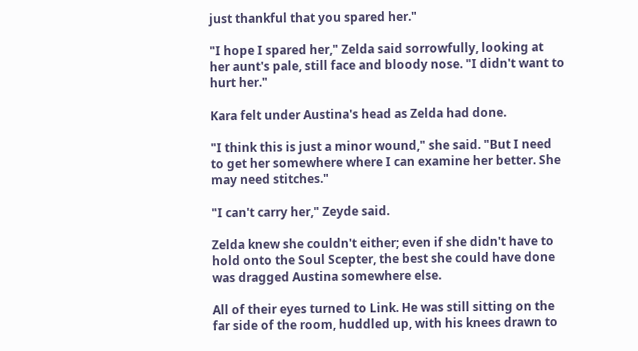just thankful that you spared her."

"I hope I spared her," Zelda said sorrowfully, looking at her aunt's pale, still face and bloody nose. "I didn't want to hurt her."

Kara felt under Austina's head as Zelda had done.

"I think this is just a minor wound," she said. "But I need to get her somewhere where I can examine her better. She may need stitches."

"I can't carry her," Zeyde said.

Zelda knew she couldn't either; even if she didn't have to hold onto the Soul Scepter, the best she could have done was dragged Austina somewhere else.

All of their eyes turned to Link. He was still sitting on the far side of the room, huddled up, with his knees drawn to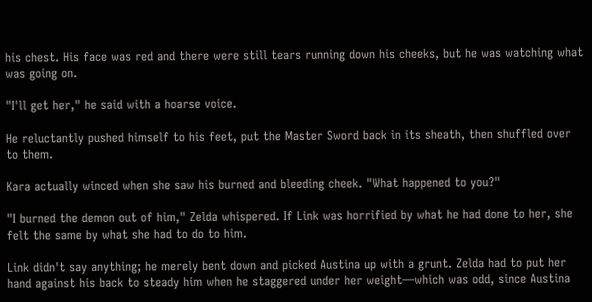his chest. His face was red and there were still tears running down his cheeks, but he was watching what was going on.

"I'll get her," he said with a hoarse voice.

He reluctantly pushed himself to his feet, put the Master Sword back in its sheath, then shuffled over to them.

Kara actually winced when she saw his burned and bleeding cheek. "What happened to you?"

"I burned the demon out of him," Zelda whispered. If Link was horrified by what he had done to her, she felt the same by what she had to do to him.

Link didn't say anything; he merely bent down and picked Austina up with a grunt. Zelda had to put her hand against his back to steady him when he staggered under her weight—which was odd, since Austina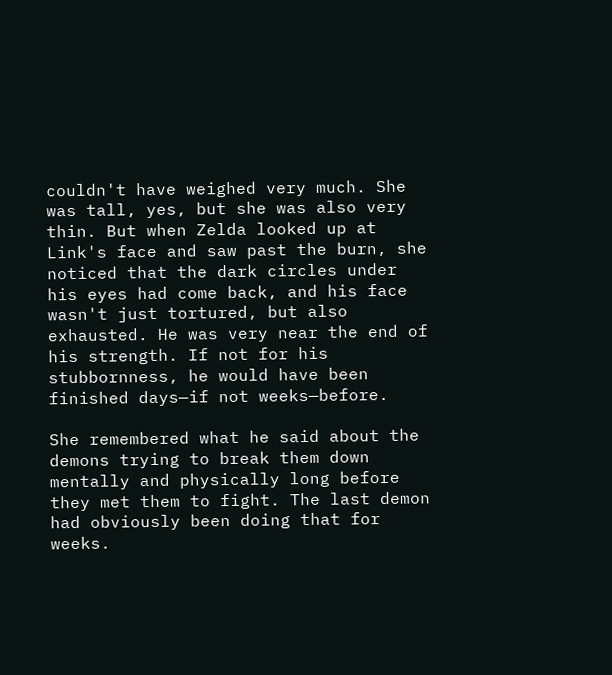couldn't have weighed very much. She was tall, yes, but she was also very thin. But when Zelda looked up at Link's face and saw past the burn, she noticed that the dark circles under his eyes had come back, and his face wasn't just tortured, but also exhausted. He was very near the end of his strength. If not for his stubbornness, he would have been finished days—if not weeks—before.

She remembered what he said about the demons trying to break them down mentally and physically long before they met them to fight. The last demon had obviously been doing that for weeks.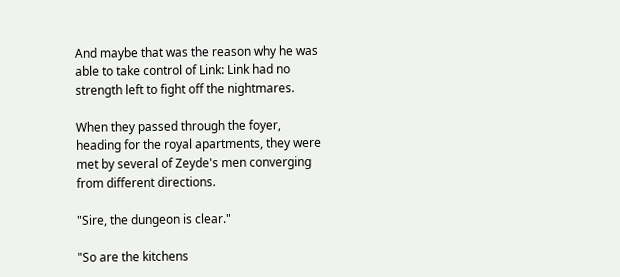And maybe that was the reason why he was able to take control of Link: Link had no strength left to fight off the nightmares.

When they passed through the foyer, heading for the royal apartments, they were met by several of Zeyde's men converging from different directions.

"Sire, the dungeon is clear."

"So are the kitchens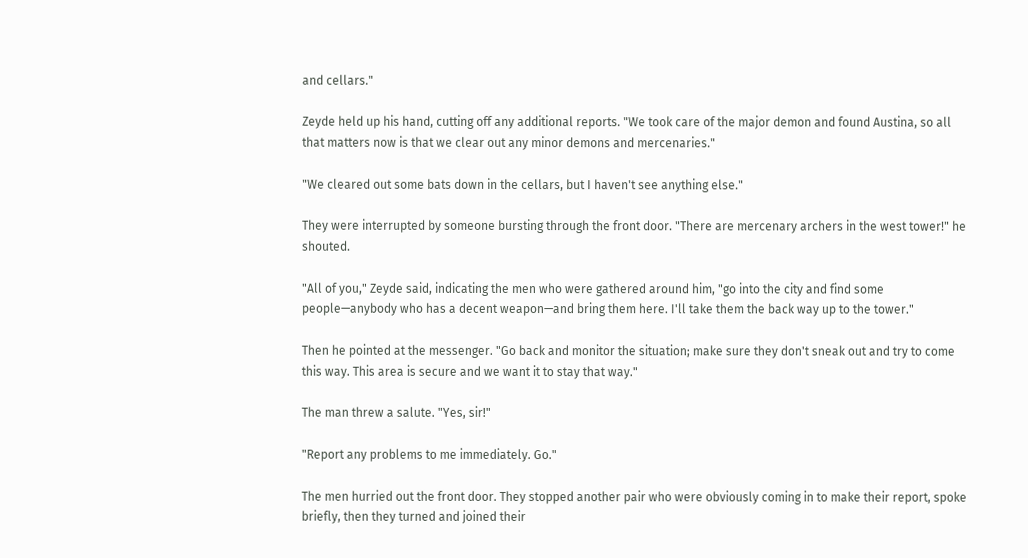and cellars."

Zeyde held up his hand, cutting off any additional reports. "We took care of the major demon and found Austina, so all that matters now is that we clear out any minor demons and mercenaries."

"We cleared out some bats down in the cellars, but I haven't see anything else."

They were interrupted by someone bursting through the front door. "There are mercenary archers in the west tower!" he shouted.

"All of you," Zeyde said, indicating the men who were gathered around him, "go into the city and find some people—anybody who has a decent weapon—and bring them here. I'll take them the back way up to the tower."

Then he pointed at the messenger. "Go back and monitor the situation; make sure they don't sneak out and try to come this way. This area is secure and we want it to stay that way."

The man threw a salute. "Yes, sir!"

"Report any problems to me immediately. Go."

The men hurried out the front door. They stopped another pair who were obviously coming in to make their report, spoke briefly, then they turned and joined their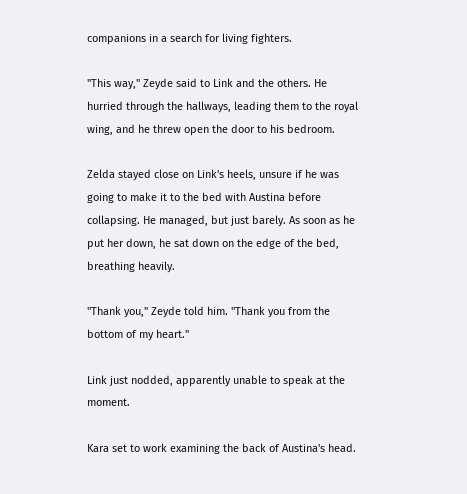companions in a search for living fighters.

"This way," Zeyde said to Link and the others. He hurried through the hallways, leading them to the royal wing, and he threw open the door to his bedroom.

Zelda stayed close on Link's heels, unsure if he was going to make it to the bed with Austina before collapsing. He managed, but just barely. As soon as he put her down, he sat down on the edge of the bed, breathing heavily.

"Thank you," Zeyde told him. "Thank you from the bottom of my heart."

Link just nodded, apparently unable to speak at the moment.

Kara set to work examining the back of Austina's head.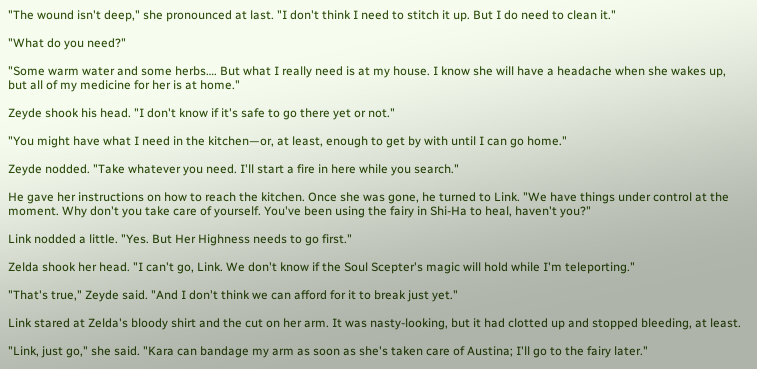"The wound isn't deep," she pronounced at last. "I don't think I need to stitch it up. But I do need to clean it."

"What do you need?"

"Some warm water and some herbs…. But what I really need is at my house. I know she will have a headache when she wakes up, but all of my medicine for her is at home."

Zeyde shook his head. "I don't know if it's safe to go there yet or not."

"You might have what I need in the kitchen—or, at least, enough to get by with until I can go home."

Zeyde nodded. "Take whatever you need. I'll start a fire in here while you search."

He gave her instructions on how to reach the kitchen. Once she was gone, he turned to Link. "We have things under control at the moment. Why don't you take care of yourself. You've been using the fairy in Shi-Ha to heal, haven't you?"

Link nodded a little. "Yes. But Her Highness needs to go first."

Zelda shook her head. "I can't go, Link. We don't know if the Soul Scepter's magic will hold while I'm teleporting."

"That's true," Zeyde said. "And I don't think we can afford for it to break just yet."

Link stared at Zelda's bloody shirt and the cut on her arm. It was nasty-looking, but it had clotted up and stopped bleeding, at least.

"Link, just go," she said. "Kara can bandage my arm as soon as she's taken care of Austina; I'll go to the fairy later."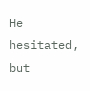He hesitated, but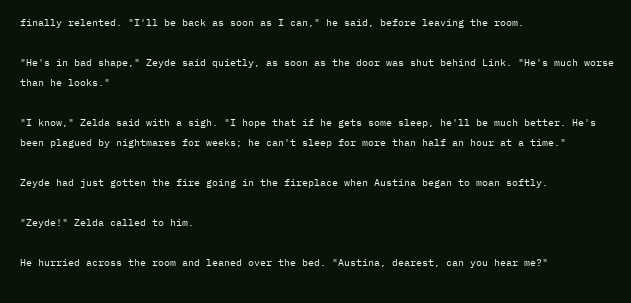finally relented. "I'll be back as soon as I can," he said, before leaving the room.

"He's in bad shape," Zeyde said quietly, as soon as the door was shut behind Link. "He's much worse than he looks."

"I know," Zelda said with a sigh. "I hope that if he gets some sleep, he'll be much better. He's been plagued by nightmares for weeks; he can't sleep for more than half an hour at a time."

Zeyde had just gotten the fire going in the fireplace when Austina began to moan softly.

"Zeyde!" Zelda called to him.

He hurried across the room and leaned over the bed. "Austina, dearest, can you hear me?"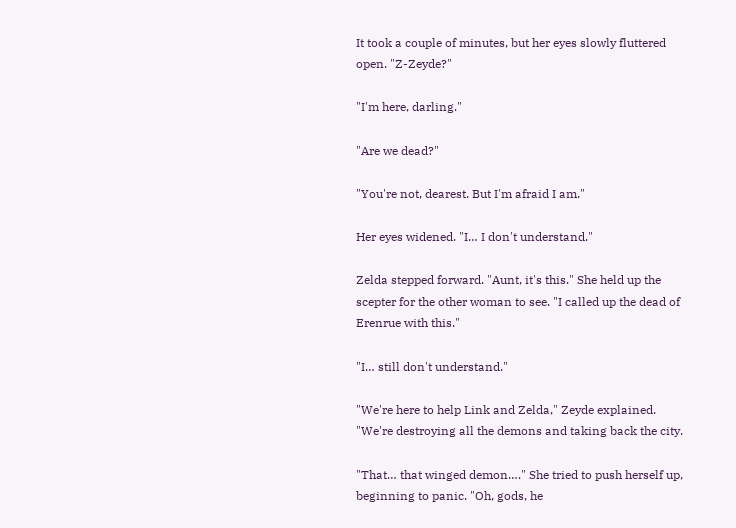It took a couple of minutes, but her eyes slowly fluttered open. "Z-Zeyde?"

"I'm here, darling."

"Are we dead?"

"You're not, dearest. But I'm afraid I am."

Her eyes widened. "I… I don't understand."

Zelda stepped forward. "Aunt, it's this." She held up the scepter for the other woman to see. "I called up the dead of Erenrue with this."

"I… still don't understand."

"We're here to help Link and Zelda," Zeyde explained. "We're destroying all the demons and taking back the city.

"That… that winged demon…." She tried to push herself up, beginning to panic. "Oh, gods, he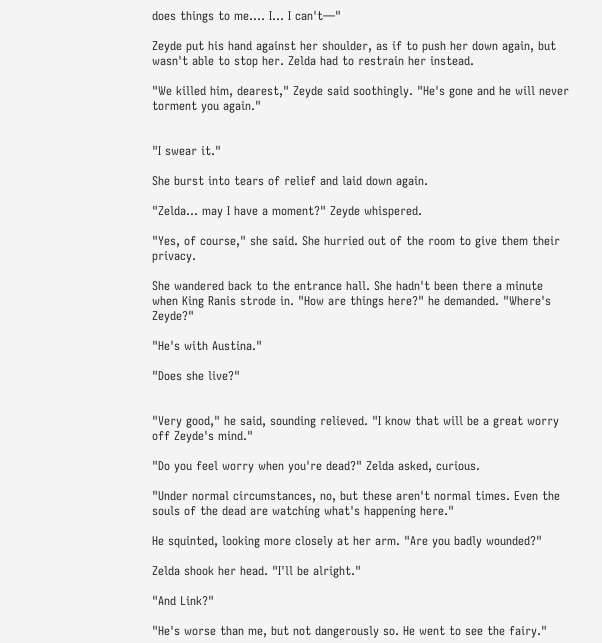does things to me…. I… I can't—"

Zeyde put his hand against her shoulder, as if to push her down again, but wasn't able to stop her. Zelda had to restrain her instead.

"We killed him, dearest," Zeyde said soothingly. "He's gone and he will never torment you again."


"I swear it."

She burst into tears of relief and laid down again.

"Zelda… may I have a moment?" Zeyde whispered.

"Yes, of course," she said. She hurried out of the room to give them their privacy.

She wandered back to the entrance hall. She hadn't been there a minute when King Ranis strode in. "How are things here?" he demanded. "Where's Zeyde?"

"He's with Austina."

"Does she live?"


"Very good," he said, sounding relieved. "I know that will be a great worry off Zeyde's mind."

"Do you feel worry when you're dead?" Zelda asked, curious.

"Under normal circumstances, no, but these aren't normal times. Even the souls of the dead are watching what's happening here."

He squinted, looking more closely at her arm. "Are you badly wounded?"

Zelda shook her head. "I'll be alright."

"And Link?"

"He's worse than me, but not dangerously so. He went to see the fairy."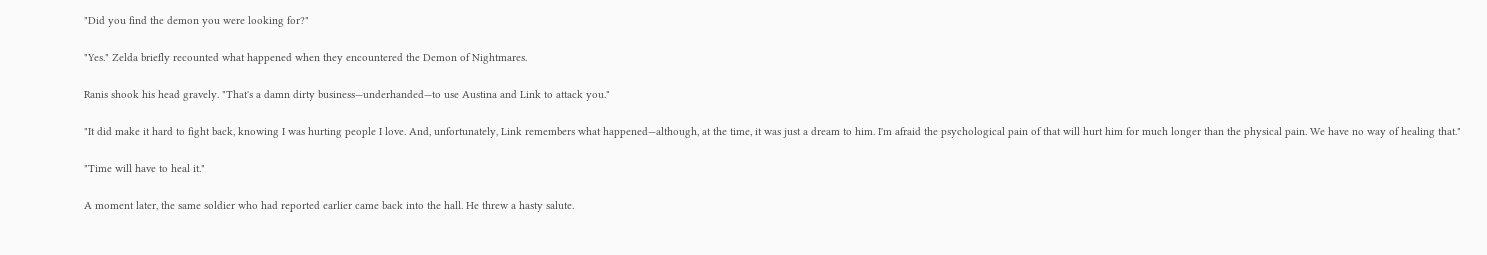"Did you find the demon you were looking for?"

"Yes." Zelda briefly recounted what happened when they encountered the Demon of Nightmares.

Ranis shook his head gravely. "That's a damn dirty business—underhanded—to use Austina and Link to attack you."

"It did make it hard to fight back, knowing I was hurting people I love. And, unfortunately, Link remembers what happened—although, at the time, it was just a dream to him. I'm afraid the psychological pain of that will hurt him for much longer than the physical pain. We have no way of healing that."

"Time will have to heal it."

A moment later, the same soldier who had reported earlier came back into the hall. He threw a hasty salute.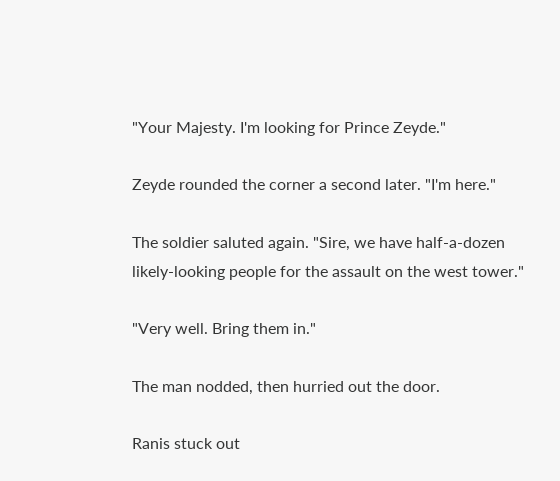"Your Majesty. I'm looking for Prince Zeyde."

Zeyde rounded the corner a second later. "I'm here."

The soldier saluted again. "Sire, we have half-a-dozen likely-looking people for the assault on the west tower."

"Very well. Bring them in."

The man nodded, then hurried out the door.

Ranis stuck out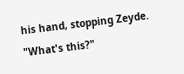his hand, stopping Zeyde. "What's this?"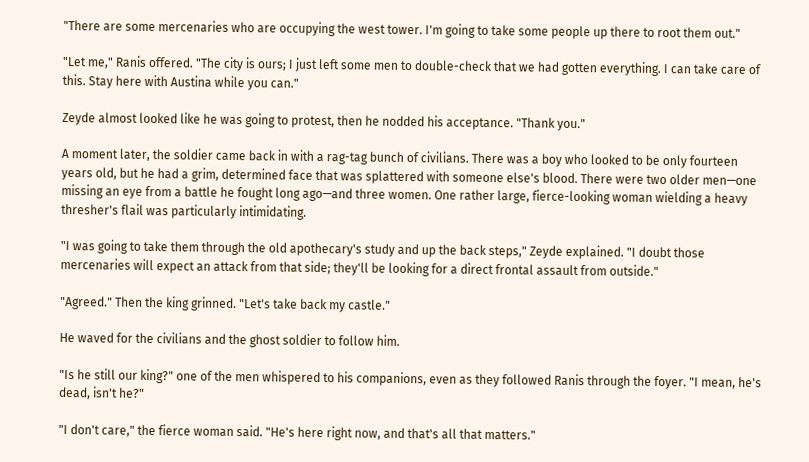"There are some mercenaries who are occupying the west tower. I'm going to take some people up there to root them out."

"Let me," Ranis offered. "The city is ours; I just left some men to double-check that we had gotten everything. I can take care of this. Stay here with Austina while you can."

Zeyde almost looked like he was going to protest, then he nodded his acceptance. "Thank you."

A moment later, the soldier came back in with a rag-tag bunch of civilians. There was a boy who looked to be only fourteen years old, but he had a grim, determined face that was splattered with someone else's blood. There were two older men—one missing an eye from a battle he fought long ago—and three women. One rather large, fierce-looking woman wielding a heavy thresher's flail was particularly intimidating.

"I was going to take them through the old apothecary's study and up the back steps," Zeyde explained. "I doubt those mercenaries will expect an attack from that side; they'll be looking for a direct frontal assault from outside."

"Agreed." Then the king grinned. "Let's take back my castle."

He waved for the civilians and the ghost soldier to follow him.

"Is he still our king?" one of the men whispered to his companions, even as they followed Ranis through the foyer. "I mean, he's dead, isn't he?"

"I don't care," the fierce woman said. "He's here right now, and that's all that matters."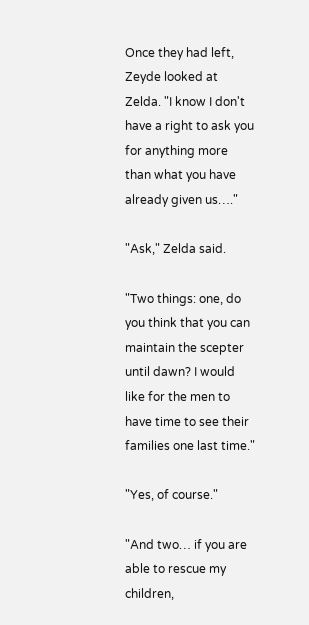Once they had left, Zeyde looked at Zelda. "I know I don't have a right to ask you for anything more than what you have already given us…."

"Ask," Zelda said.

"Two things: one, do you think that you can maintain the scepter until dawn? I would like for the men to have time to see their families one last time."

"Yes, of course."

"And two… if you are able to rescue my children,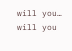will you… will you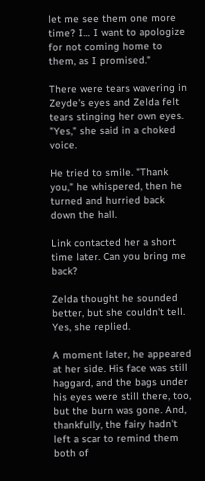let me see them one more time? I… I want to apologize for not coming home to them, as I promised."

There were tears wavering in Zeyde's eyes and Zelda felt tears stinging her own eyes. "Yes," she said in a choked voice.

He tried to smile. "Thank you," he whispered, then he turned and hurried back down the hall.

Link contacted her a short time later. Can you bring me back?

Zelda thought he sounded better, but she couldn't tell. Yes, she replied.

A moment later, he appeared at her side. His face was still haggard, and the bags under his eyes were still there, too, but the burn was gone. And, thankfully, the fairy hadn't left a scar to remind them both of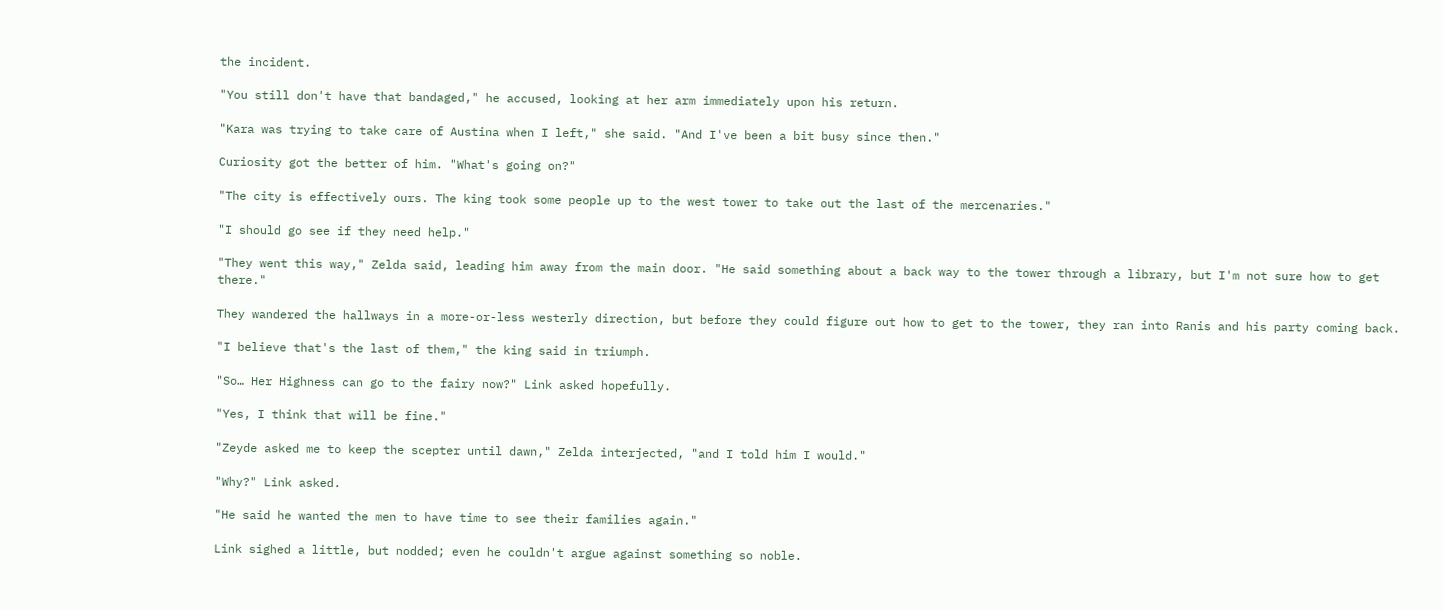the incident.

"You still don't have that bandaged," he accused, looking at her arm immediately upon his return.

"Kara was trying to take care of Austina when I left," she said. "And I've been a bit busy since then."

Curiosity got the better of him. "What's going on?"

"The city is effectively ours. The king took some people up to the west tower to take out the last of the mercenaries."

"I should go see if they need help."

"They went this way," Zelda said, leading him away from the main door. "He said something about a back way to the tower through a library, but I'm not sure how to get there."

They wandered the hallways in a more-or-less westerly direction, but before they could figure out how to get to the tower, they ran into Ranis and his party coming back.

"I believe that's the last of them," the king said in triumph.

"So… Her Highness can go to the fairy now?" Link asked hopefully.

"Yes, I think that will be fine."

"Zeyde asked me to keep the scepter until dawn," Zelda interjected, "and I told him I would."

"Why?" Link asked.

"He said he wanted the men to have time to see their families again."

Link sighed a little, but nodded; even he couldn't argue against something so noble.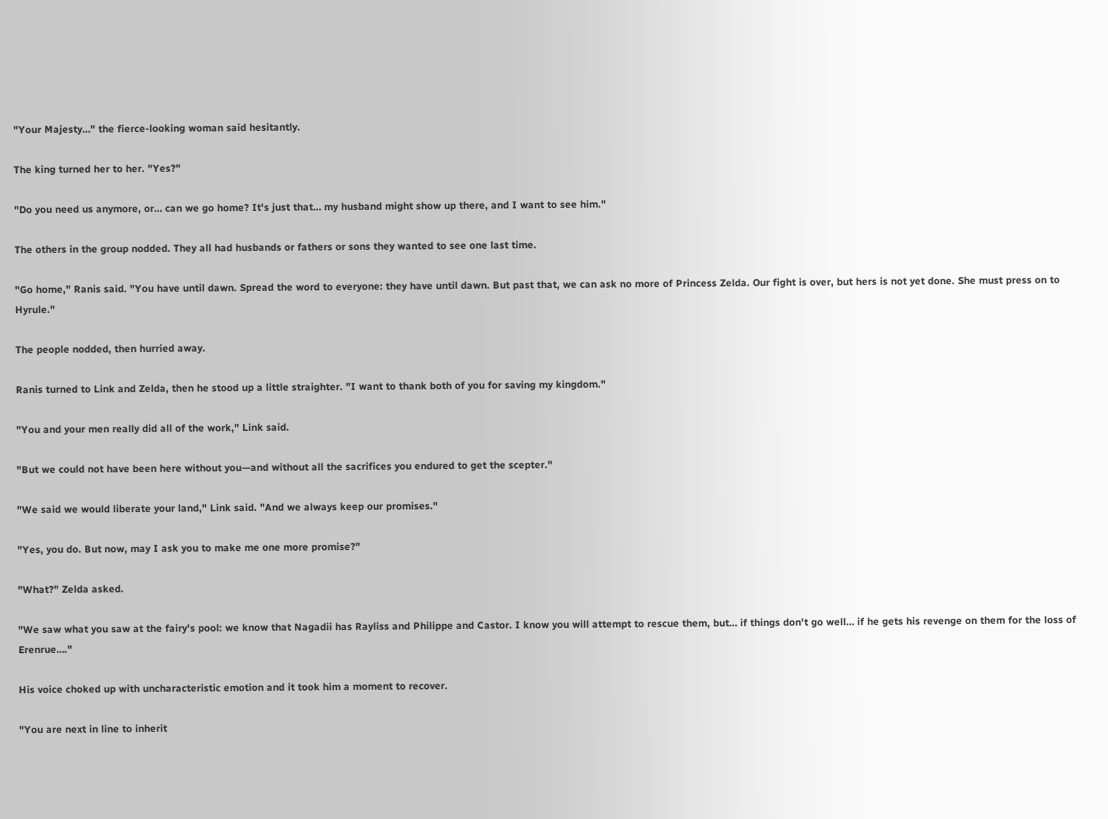"Your Majesty…" the fierce-looking woman said hesitantly.

The king turned her to her. "Yes?"

"Do you need us anymore, or… can we go home? It's just that… my husband might show up there, and I want to see him."

The others in the group nodded. They all had husbands or fathers or sons they wanted to see one last time.

"Go home," Ranis said. "You have until dawn. Spread the word to everyone: they have until dawn. But past that, we can ask no more of Princess Zelda. Our fight is over, but hers is not yet done. She must press on to Hyrule."

The people nodded, then hurried away.

Ranis turned to Link and Zelda, then he stood up a little straighter. "I want to thank both of you for saving my kingdom."

"You and your men really did all of the work," Link said.

"But we could not have been here without you—and without all the sacrifices you endured to get the scepter."

"We said we would liberate your land," Link said. "And we always keep our promises."

"Yes, you do. But now, may I ask you to make me one more promise?"

"What?" Zelda asked.

"We saw what you saw at the fairy's pool: we know that Nagadii has Rayliss and Philippe and Castor. I know you will attempt to rescue them, but… if things don't go well… if he gets his revenge on them for the loss of Erenrue…."

His voice choked up with uncharacteristic emotion and it took him a moment to recover.

"You are next in line to inherit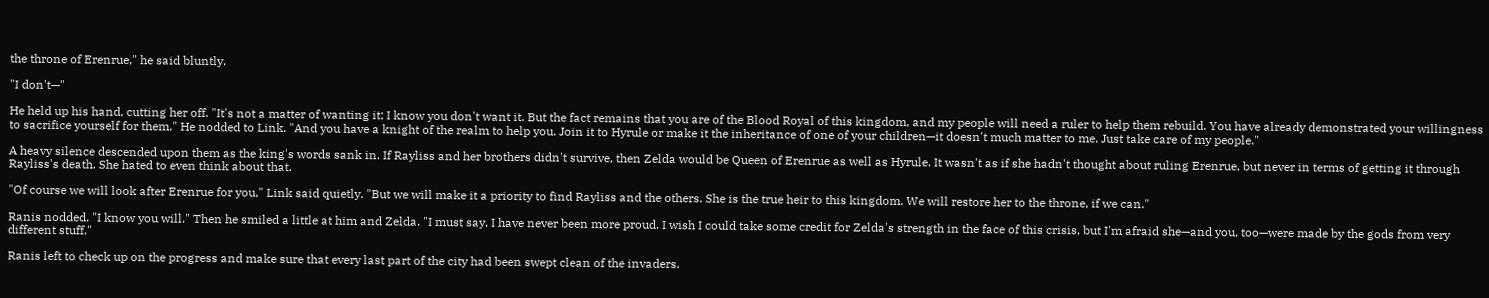the throne of Erenrue," he said bluntly.

"I don't—"

He held up his hand, cutting her off. "It's not a matter of wanting it; I know you don't want it. But the fact remains that you are of the Blood Royal of this kingdom, and my people will need a ruler to help them rebuild. You have already demonstrated your willingness to sacrifice yourself for them." He nodded to Link. "And you have a knight of the realm to help you. Join it to Hyrule or make it the inheritance of one of your children—it doesn't much matter to me. Just take care of my people."

A heavy silence descended upon them as the king's words sank in. If Rayliss and her brothers didn't survive, then Zelda would be Queen of Erenrue as well as Hyrule. It wasn't as if she hadn't thought about ruling Erenrue, but never in terms of getting it through Rayliss's death. She hated to even think about that.

"Of course we will look after Erenrue for you," Link said quietly. "But we will make it a priority to find Rayliss and the others. She is the true heir to this kingdom. We will restore her to the throne, if we can."

Ranis nodded. "I know you will." Then he smiled a little at him and Zelda. "I must say, I have never been more proud. I wish I could take some credit for Zelda's strength in the face of this crisis, but I'm afraid she—and you, too—were made by the gods from very different stuff."

Ranis left to check up on the progress and make sure that every last part of the city had been swept clean of the invaders.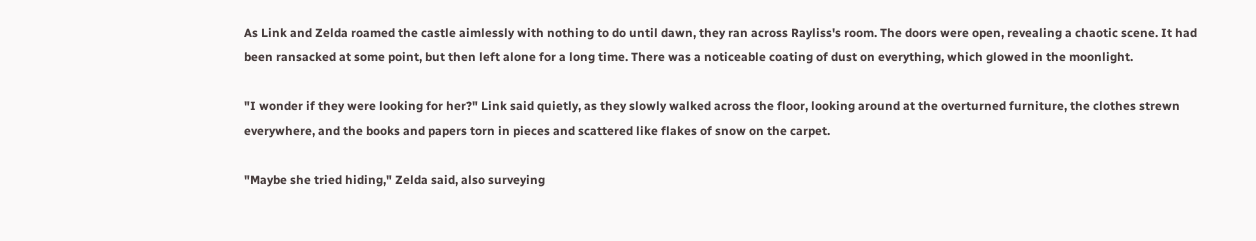As Link and Zelda roamed the castle aimlessly with nothing to do until dawn, they ran across Rayliss's room. The doors were open, revealing a chaotic scene. It had been ransacked at some point, but then left alone for a long time. There was a noticeable coating of dust on everything, which glowed in the moonlight.

"I wonder if they were looking for her?" Link said quietly, as they slowly walked across the floor, looking around at the overturned furniture, the clothes strewn everywhere, and the books and papers torn in pieces and scattered like flakes of snow on the carpet.

"Maybe she tried hiding," Zelda said, also surveying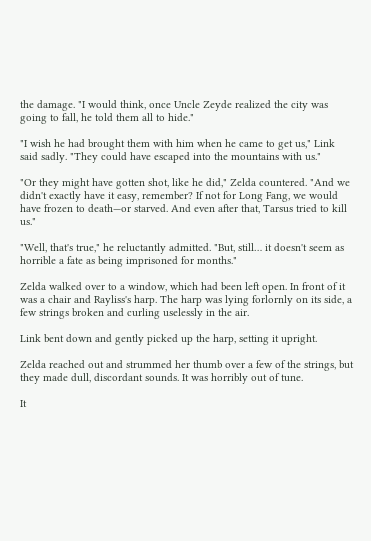the damage. "I would think, once Uncle Zeyde realized the city was going to fall, he told them all to hide."

"I wish he had brought them with him when he came to get us," Link said sadly. "They could have escaped into the mountains with us."

"Or they might have gotten shot, like he did," Zelda countered. "And we didn't exactly have it easy, remember? If not for Long Fang, we would have frozen to death—or starved. And even after that, Tarsus tried to kill us."

"Well, that's true," he reluctantly admitted. "But, still… it doesn't seem as horrible a fate as being imprisoned for months."

Zelda walked over to a window, which had been left open. In front of it was a chair and Rayliss's harp. The harp was lying forlornly on its side, a few strings broken and curling uselessly in the air.

Link bent down and gently picked up the harp, setting it upright.

Zelda reached out and strummed her thumb over a few of the strings, but they made dull, discordant sounds. It was horribly out of tune.

It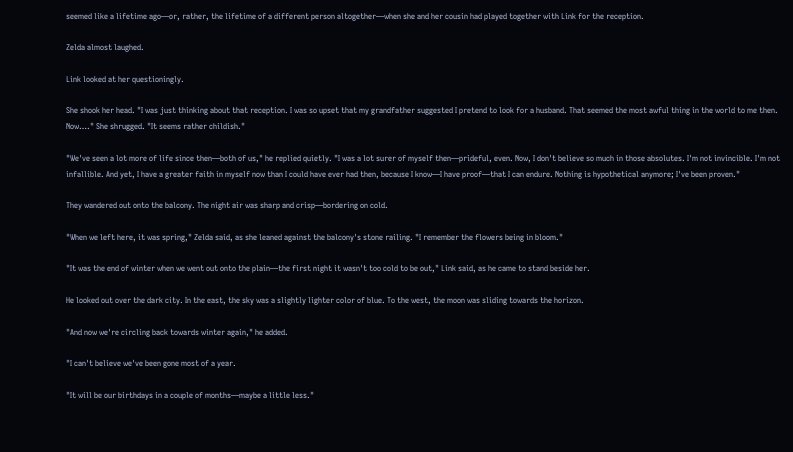seemed like a lifetime ago—or, rather, the lifetime of a different person altogether—when she and her cousin had played together with Link for the reception.

Zelda almost laughed.

Link looked at her questioningly.

She shook her head. "I was just thinking about that reception. I was so upset that my grandfather suggested I pretend to look for a husband. That seemed the most awful thing in the world to me then. Now…." She shrugged. "It seems rather childish."

"We've seen a lot more of life since then—both of us," he replied quietly. "I was a lot surer of myself then—prideful, even. Now, I don't believe so much in those absolutes. I'm not invincible. I'm not infallible. And yet, I have a greater faith in myself now than I could have ever had then, because I know—I have proof—that I can endure. Nothing is hypothetical anymore; I've been proven."

They wandered out onto the balcony. The night air was sharp and crisp—bordering on cold.

"When we left here, it was spring," Zelda said, as she leaned against the balcony's stone railing. "I remember the flowers being in bloom."

"It was the end of winter when we went out onto the plain—the first night it wasn't too cold to be out," Link said, as he came to stand beside her.

He looked out over the dark city. In the east, the sky was a slightly lighter color of blue. To the west, the moon was sliding towards the horizon.

"And now we're circling back towards winter again," he added.

"I can't believe we've been gone most of a year.

"It will be our birthdays in a couple of months—maybe a little less."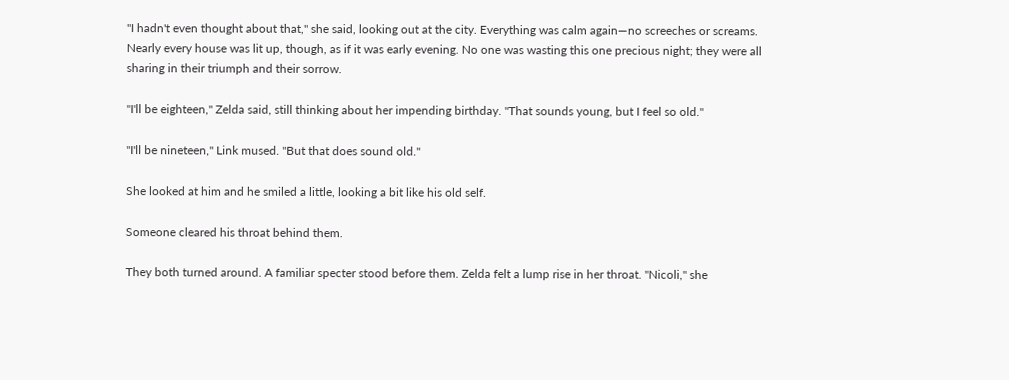"I hadn't even thought about that," she said, looking out at the city. Everything was calm again—no screeches or screams. Nearly every house was lit up, though, as if it was early evening. No one was wasting this one precious night; they were all sharing in their triumph and their sorrow.

"I'll be eighteen," Zelda said, still thinking about her impending birthday. "That sounds young, but I feel so old."

"I'll be nineteen," Link mused. "But that does sound old."

She looked at him and he smiled a little, looking a bit like his old self.

Someone cleared his throat behind them.

They both turned around. A familiar specter stood before them. Zelda felt a lump rise in her throat. "Nicoli," she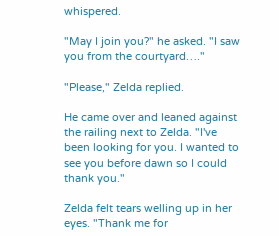whispered.

"May I join you?" he asked. "I saw you from the courtyard…."

"Please," Zelda replied.

He came over and leaned against the railing next to Zelda. "I've been looking for you. I wanted to see you before dawn so I could thank you."

Zelda felt tears welling up in her eyes. "Thank me for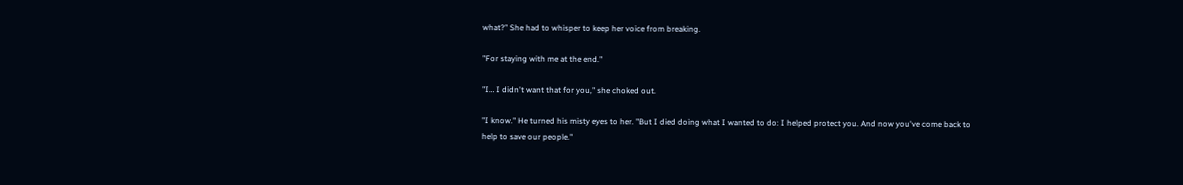what?" She had to whisper to keep her voice from breaking.

"For staying with me at the end."

"I… I didn't want that for you," she choked out.

"I know." He turned his misty eyes to her. "But I died doing what I wanted to do: I helped protect you. And now you've come back to help to save our people."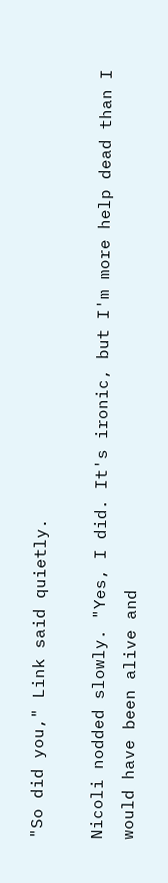"So did you," Link said quietly.

Nicoli nodded slowly. "Yes, I did. It's ironic, but I'm more help dead than I would have been alive and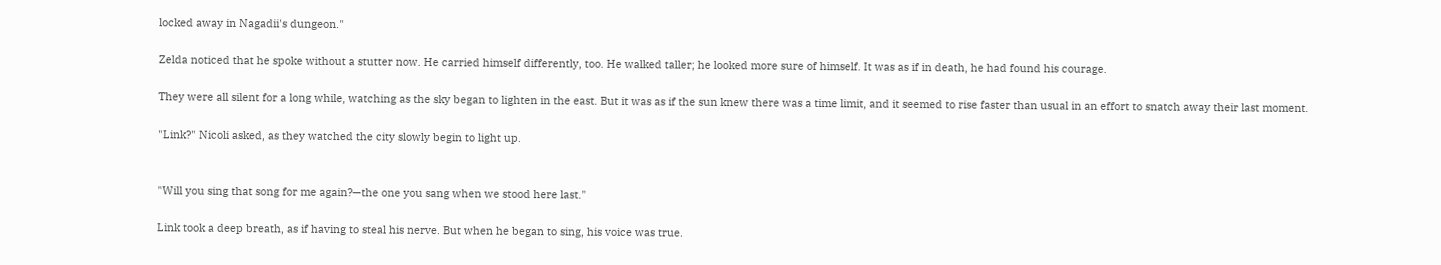locked away in Nagadii's dungeon."

Zelda noticed that he spoke without a stutter now. He carried himself differently, too. He walked taller; he looked more sure of himself. It was as if in death, he had found his courage.

They were all silent for a long while, watching as the sky began to lighten in the east. But it was as if the sun knew there was a time limit, and it seemed to rise faster than usual in an effort to snatch away their last moment.

"Link?" Nicoli asked, as they watched the city slowly begin to light up.


"Will you sing that song for me again?—the one you sang when we stood here last."

Link took a deep breath, as if having to steal his nerve. But when he began to sing, his voice was true.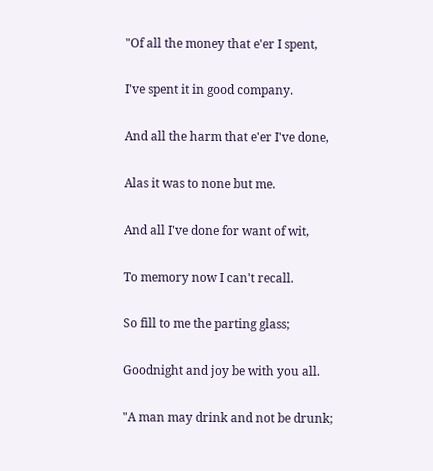"Of all the money that e'er I spent,

I've spent it in good company.

And all the harm that e'er I've done,

Alas it was to none but me.

And all I've done for want of wit,

To memory now I can't recall.

So fill to me the parting glass;

Goodnight and joy be with you all.

"A man may drink and not be drunk;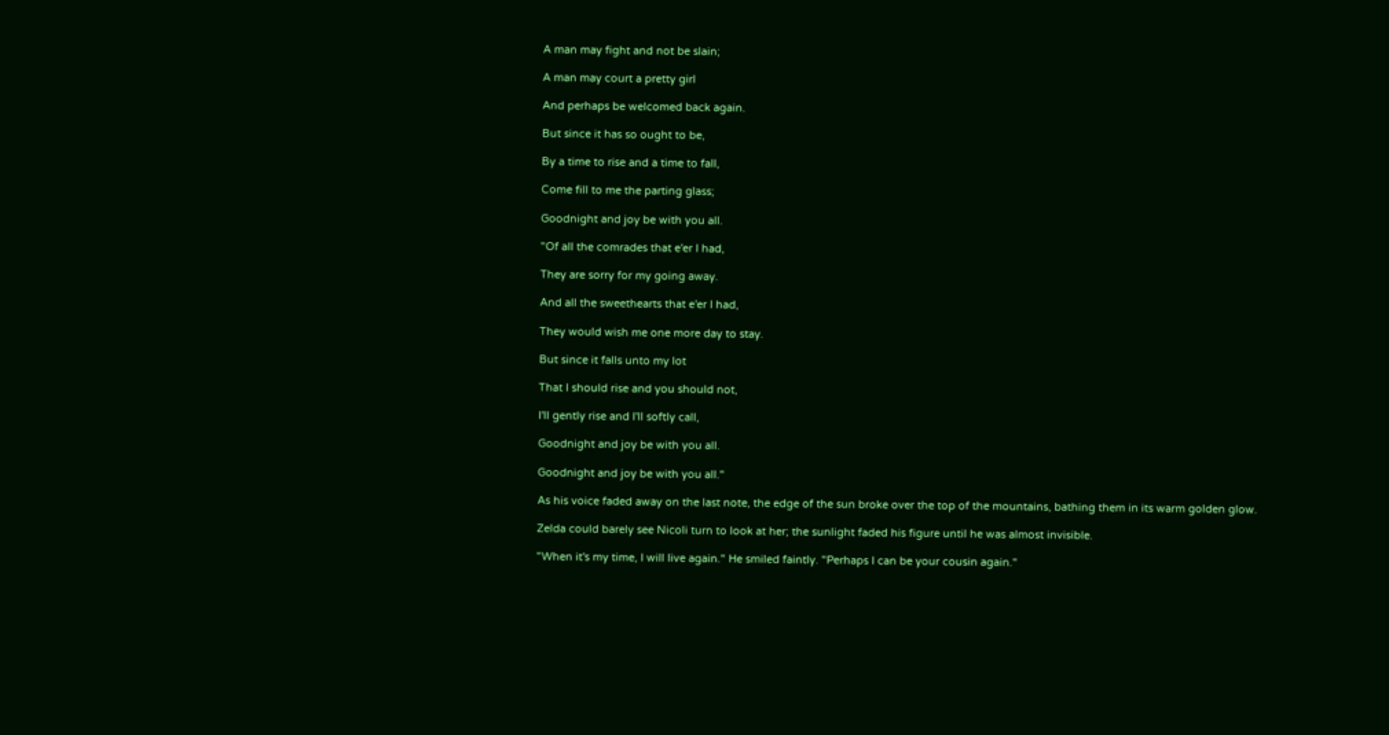A man may fight and not be slain;

A man may court a pretty girl

And perhaps be welcomed back again.

But since it has so ought to be,

By a time to rise and a time to fall,

Come fill to me the parting glass;

Goodnight and joy be with you all.

"Of all the comrades that e'er I had,

They are sorry for my going away.

And all the sweethearts that e'er I had,

They would wish me one more day to stay.

But since it falls unto my lot

That I should rise and you should not,

I'll gently rise and I'll softly call,

Goodnight and joy be with you all.

Goodnight and joy be with you all."

As his voice faded away on the last note, the edge of the sun broke over the top of the mountains, bathing them in its warm golden glow.

Zelda could barely see Nicoli turn to look at her; the sunlight faded his figure until he was almost invisible.

"When it's my time, I will live again." He smiled faintly. "Perhaps I can be your cousin again."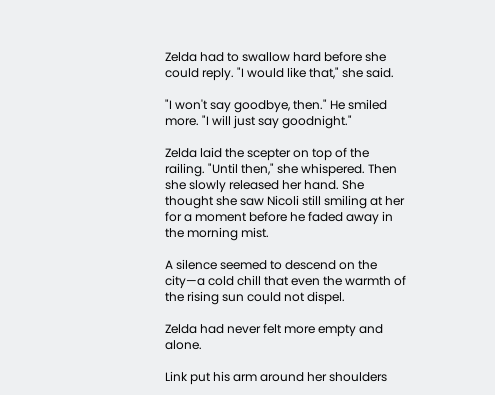Zelda had to swallow hard before she could reply. "I would like that," she said.

"I won't say goodbye, then." He smiled more. "I will just say goodnight."

Zelda laid the scepter on top of the railing. "Until then," she whispered. Then she slowly released her hand. She thought she saw Nicoli still smiling at her for a moment before he faded away in the morning mist.

A silence seemed to descend on the city—a cold chill that even the warmth of the rising sun could not dispel.

Zelda had never felt more empty and alone.

Link put his arm around her shoulders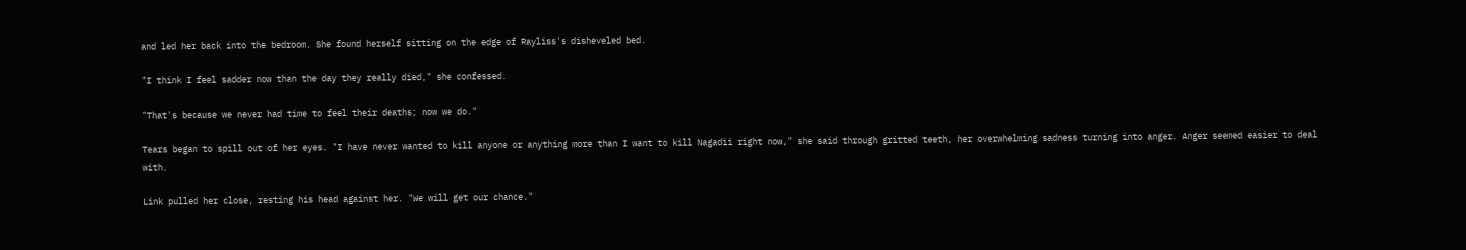and led her back into the bedroom. She found herself sitting on the edge of Rayliss's disheveled bed.

"I think I feel sadder now than the day they really died," she confessed.

"That's because we never had time to feel their deaths; now we do."

Tears began to spill out of her eyes. "I have never wanted to kill anyone or anything more than I want to kill Nagadii right now," she said through gritted teeth, her overwhelming sadness turning into anger. Anger seemed easier to deal with.

Link pulled her close, resting his head against her. "We will get our chance."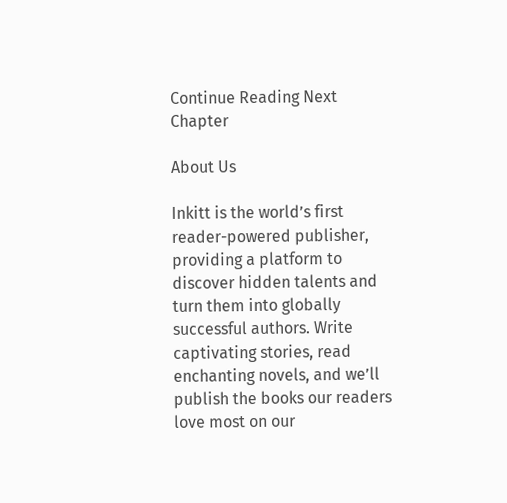Continue Reading Next Chapter

About Us

Inkitt is the world’s first reader-powered publisher, providing a platform to discover hidden talents and turn them into globally successful authors. Write captivating stories, read enchanting novels, and we’ll publish the books our readers love most on our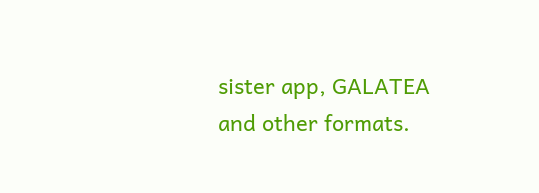sister app, GALATEA and other formats.